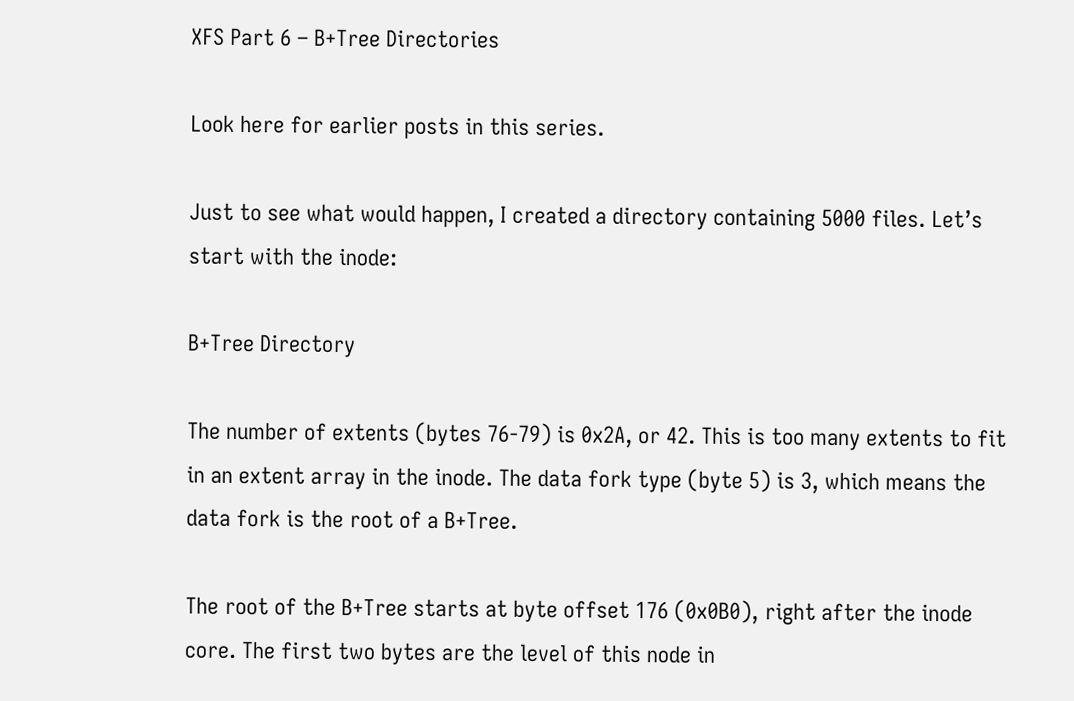XFS Part 6 – B+Tree Directories

Look here for earlier posts in this series.

Just to see what would happen, I created a directory containing 5000 files. Let’s start with the inode:

B+Tree Directory

The number of extents (bytes 76-79) is 0x2A, or 42. This is too many extents to fit in an extent array in the inode. The data fork type (byte 5) is 3, which means the data fork is the root of a B+Tree.

The root of the B+Tree starts at byte offset 176 (0x0B0), right after the inode core. The first two bytes are the level of this node in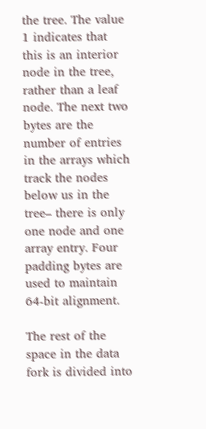the tree. The value 1 indicates that this is an interior node in the tree, rather than a leaf node. The next two bytes are the number of entries in the arrays which track the nodes below us in the tree– there is only one node and one array entry. Four padding bytes are used to maintain 64-bit alignment.

The rest of the space in the data fork is divided into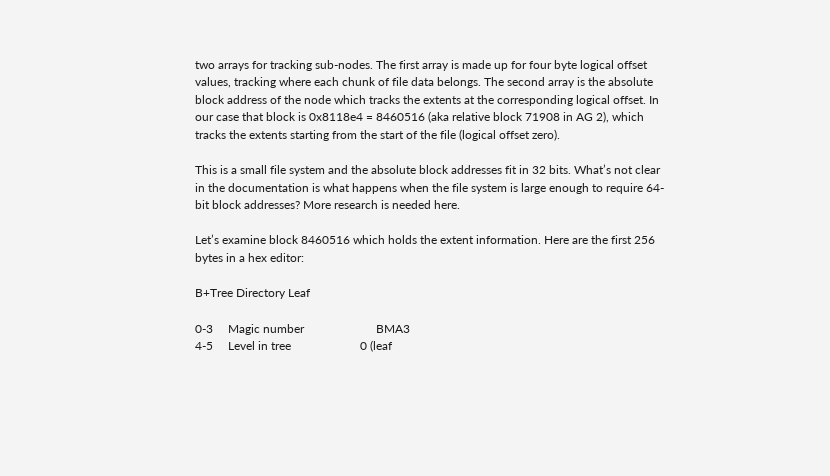two arrays for tracking sub-nodes. The first array is made up for four byte logical offset values, tracking where each chunk of file data belongs. The second array is the absolute block address of the node which tracks the extents at the corresponding logical offset. In our case that block is 0x8118e4 = 8460516 (aka relative block 71908 in AG 2), which tracks the extents starting from the start of the file (logical offset zero).

This is a small file system and the absolute block addresses fit in 32 bits. What’s not clear in the documentation is what happens when the file system is large enough to require 64-bit block addresses? More research is needed here.

Let’s examine block 8460516 which holds the extent information. Here are the first 256 bytes in a hex editor:

B+Tree Directory Leaf

0-3     Magic number                        BMA3
4-5     Level in tree                       0 (leaf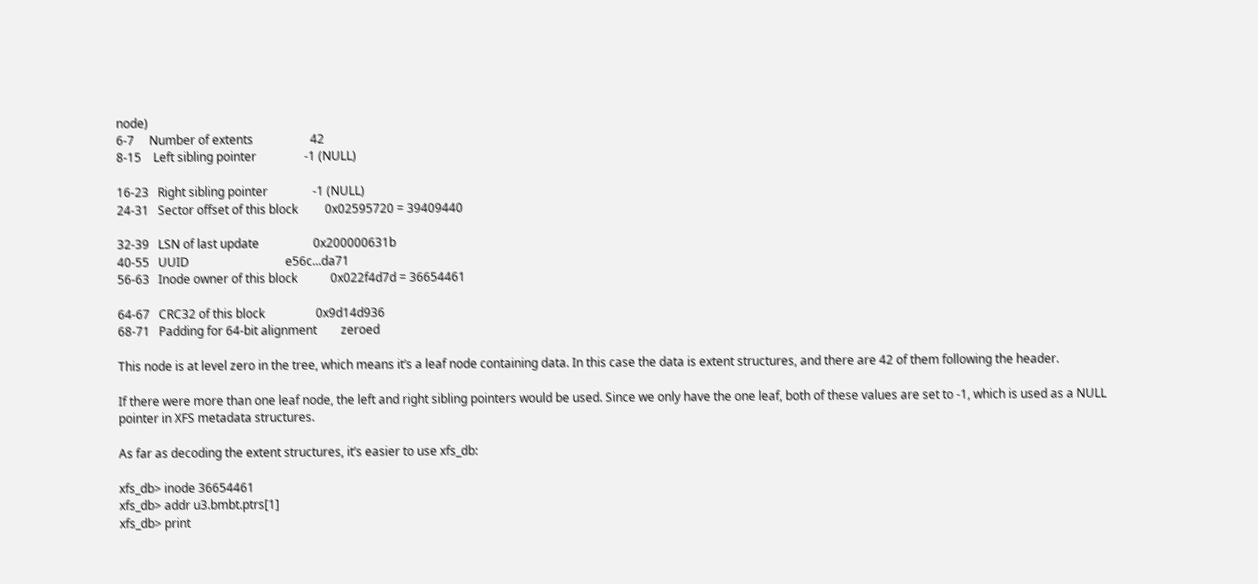node)
6-7     Number of extents                   42
8-15    Left sibling pointer                -1 (NULL)

16-23   Right sibling pointer               -1 (NULL)
24-31   Sector offset of this block         0x02595720 = 39409440

32-39   LSN of last update                  0x200000631b
40-55   UUID                                e56c...da71
56-63   Inode owner of this block           0x022f4d7d = 36654461

64-67   CRC32 of this block                 0x9d14d936
68-71   Padding for 64-bit alignment        zeroed

This node is at level zero in the tree, which means it’s a leaf node containing data. In this case the data is extent structures, and there are 42 of them following the header.

If there were more than one leaf node, the left and right sibling pointers would be used. Since we only have the one leaf, both of these values are set to -1, which is used as a NULL pointer in XFS metadata structures.

As far as decoding the extent structures, it’s easier to use xfs_db:

xfs_db> inode 36654461
xfs_db> addr u3.bmbt.ptrs[1]
xfs_db> print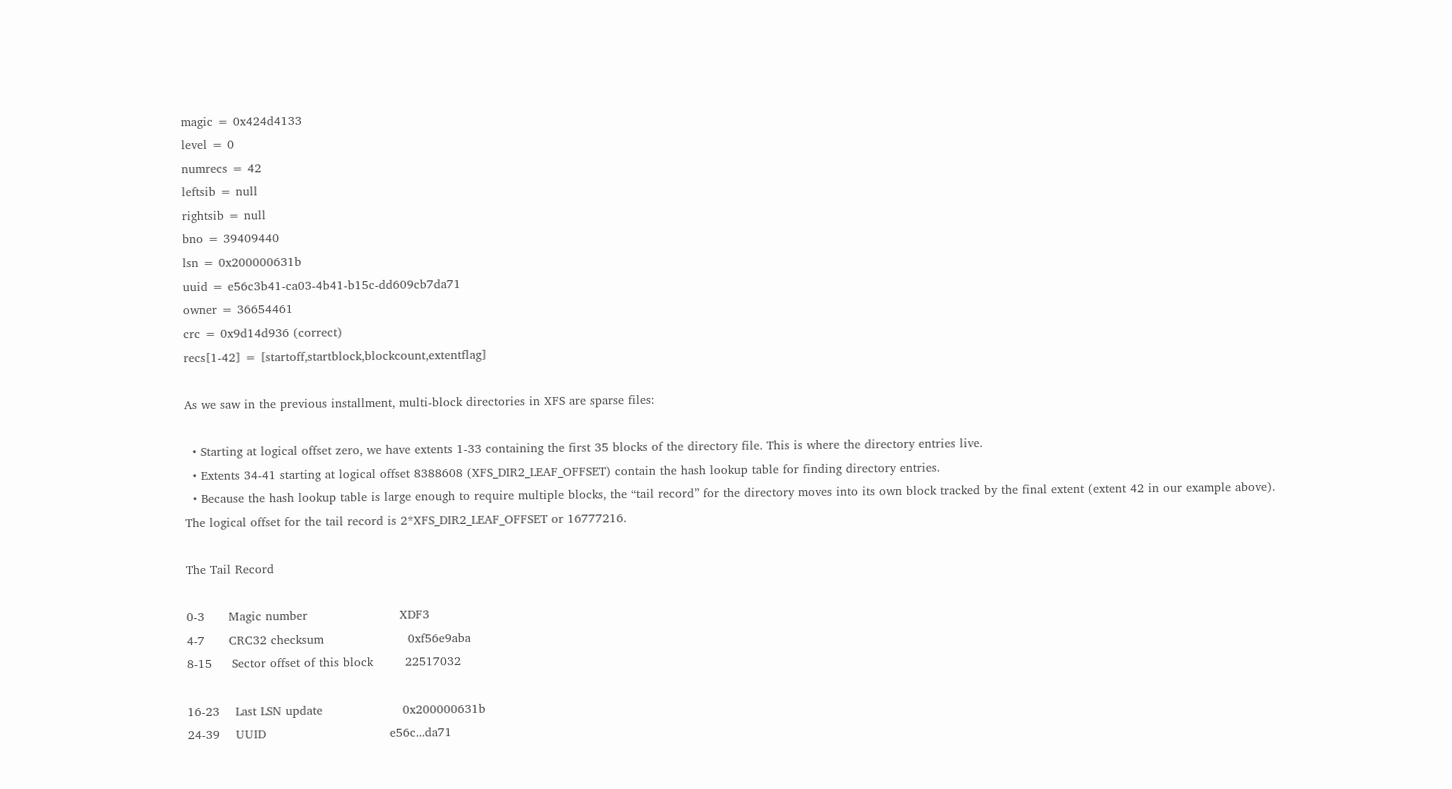magic = 0x424d4133
level = 0
numrecs = 42
leftsib = null
rightsib = null
bno = 39409440
lsn = 0x200000631b
uuid = e56c3b41-ca03-4b41-b15c-dd609cb7da71
owner = 36654461
crc = 0x9d14d936 (correct)
recs[1-42] = [startoff,startblock,blockcount,extentflag]

As we saw in the previous installment, multi-block directories in XFS are sparse files:

  • Starting at logical offset zero, we have extents 1-33 containing the first 35 blocks of the directory file. This is where the directory entries live.
  • Extents 34-41 starting at logical offset 8388608 (XFS_DIR2_LEAF_OFFSET) contain the hash lookup table for finding directory entries.
  • Because the hash lookup table is large enough to require multiple blocks, the “tail record” for the directory moves into its own block tracked by the final extent (extent 42 in our example above). The logical offset for the tail record is 2*XFS_DIR2_LEAF_OFFSET or 16777216.

The Tail Record

0-3      Magic number                       XDF3
4-7      CRC32 checksum                     0xf56e9aba
8-15     Sector offset of this block        22517032

16-23    Last LSN update                    0x200000631b
24-39    UUID                               e56c...da71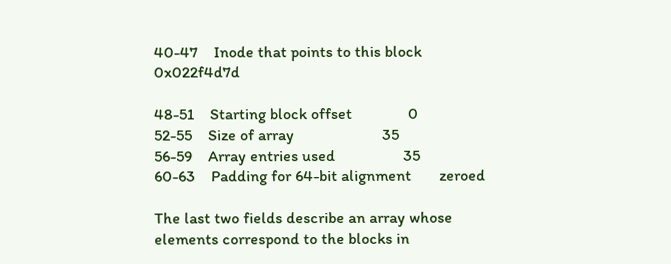40-47    Inode that points to this block    0x022f4d7d

48-51    Starting block offset              0
52-55    Size of array                      35
56-59    Array entries used                 35
60-63    Padding for 64-bit alignment       zeroed

The last two fields describe an array whose elements correspond to the blocks in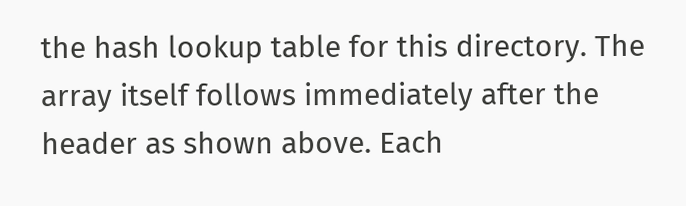the hash lookup table for this directory. The array itself follows immediately after the header as shown above. Each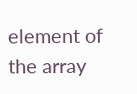element of the array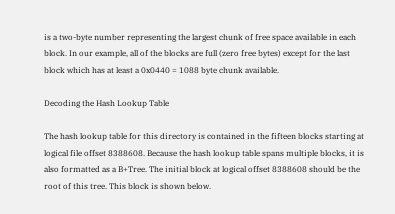is a two-byte number representing the largest chunk of free space available in each block. In our example, all of the blocks are full (zero free bytes) except for the last block which has at least a 0x0440 = 1088 byte chunk available.

Decoding the Hash Lookup Table

The hash lookup table for this directory is contained in the fifteen blocks starting at logical file offset 8388608. Because the hash lookup table spans multiple blocks, it is also formatted as a B+Tree. The initial block at logical offset 8388608 should be the root of this tree. This block is shown below.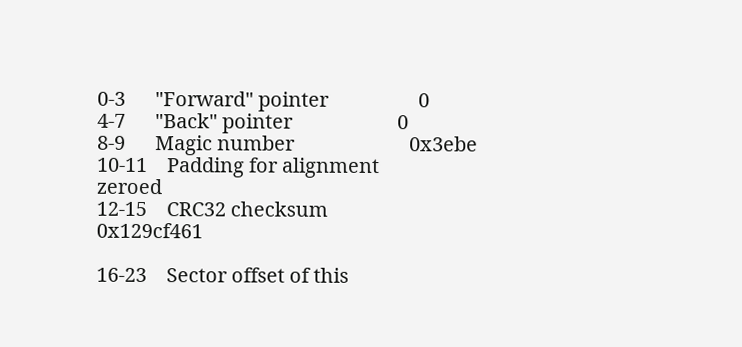0-3      "Forward" pointer                  0
4-7      "Back" pointer                     0
8-9      Magic number                       0x3ebe
10-11    Padding for alignment              zeroed
12-15    CRC32 checksum                     0x129cf461

16-23    Sector offset of this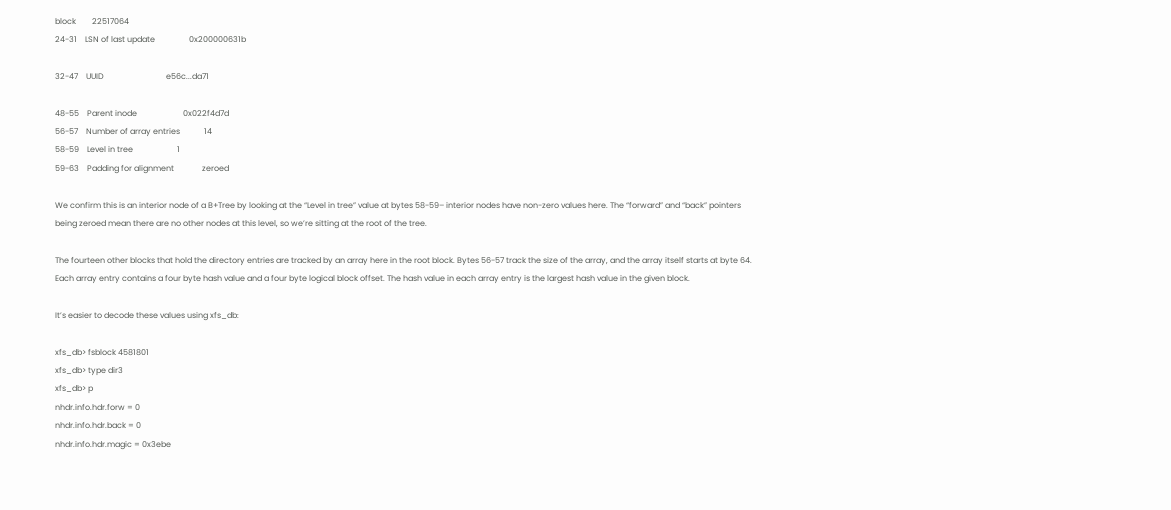block        22517064
24-31    LSN of last update                 0x200000631b

32-47    UUID                               e56c...da71

48-55    Parent inode                       0x022f4d7d
56-57    Number of array entries            14
58-59    Level in tree                      1
59-63    Padding for alignment              zeroed

We confirm this is an interior node of a B+Tree by looking at the “Level in tree” value at bytes 58-59– interior nodes have non-zero values here. The “forward” and “back” pointers being zeroed mean there are no other nodes at this level, so we’re sitting at the root of the tree.

The fourteen other blocks that hold the directory entries are tracked by an array here in the root block. Bytes 56-57 track the size of the array, and the array itself starts at byte 64. Each array entry contains a four byte hash value and a four byte logical block offset. The hash value in each array entry is the largest hash value in the given block.

It’s easier to decode these values using xfs_db:

xfs_db> fsblock 4581801
xfs_db> type dir3
xfs_db> p
nhdr.info.hdr.forw = 0
nhdr.info.hdr.back = 0
nhdr.info.hdr.magic = 0x3ebe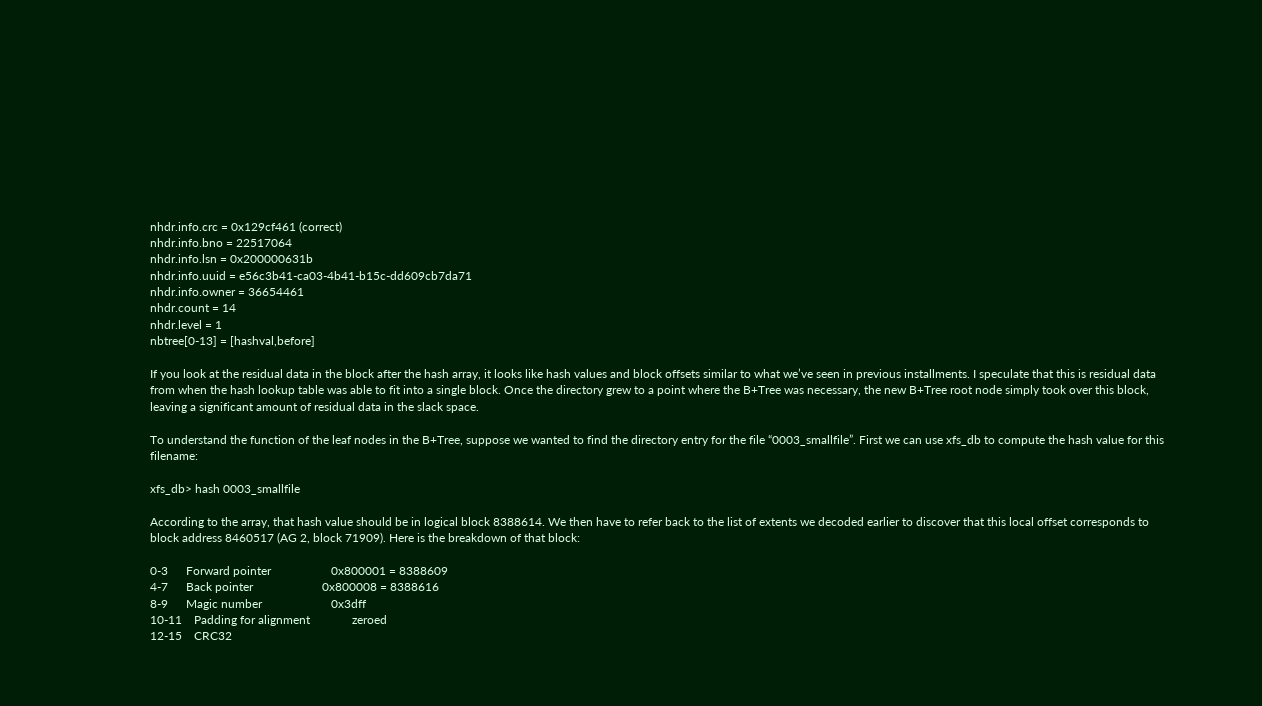nhdr.info.crc = 0x129cf461 (correct)
nhdr.info.bno = 22517064
nhdr.info.lsn = 0x200000631b
nhdr.info.uuid = e56c3b41-ca03-4b41-b15c-dd609cb7da71
nhdr.info.owner = 36654461
nhdr.count = 14
nhdr.level = 1
nbtree[0-13] = [hashval,before]

If you look at the residual data in the block after the hash array, it looks like hash values and block offsets similar to what we’ve seen in previous installments. I speculate that this is residual data from when the hash lookup table was able to fit into a single block. Once the directory grew to a point where the B+Tree was necessary, the new B+Tree root node simply took over this block, leaving a significant amount of residual data in the slack space.

To understand the function of the leaf nodes in the B+Tree, suppose we wanted to find the directory entry for the file “0003_smallfile”. First we can use xfs_db to compute the hash value for this filename:

xfs_db> hash 0003_smallfile

According to the array, that hash value should be in logical block 8388614. We then have to refer back to the list of extents we decoded earlier to discover that this local offset corresponds to block address 8460517 (AG 2, block 71909). Here is the breakdown of that block:

0-3      Forward pointer                    0x800001 = 8388609
4-7      Back pointer                       0x800008 = 8388616
8-9      Magic number                       0x3dff
10-11    Padding for alignment              zeroed
12-15    CRC32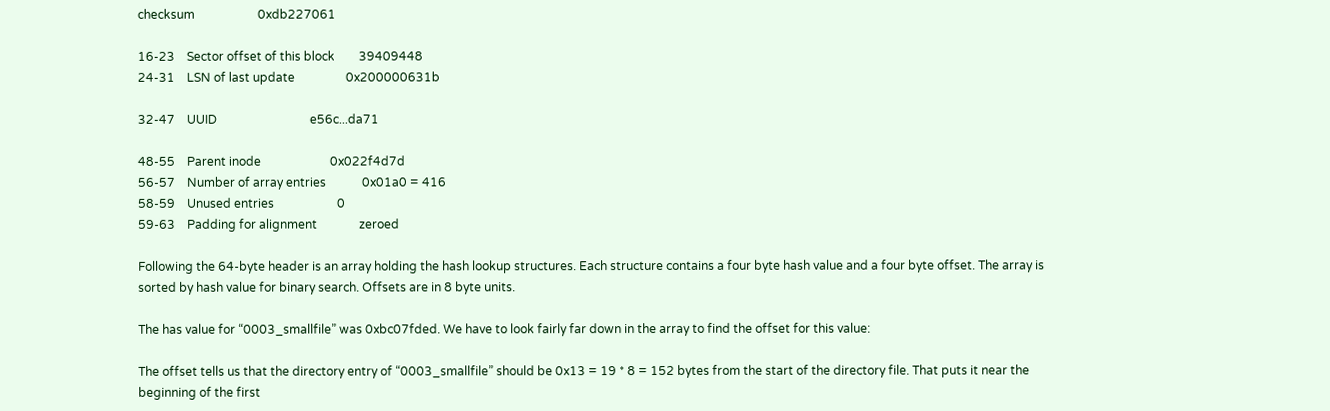checksum                     0xdb227061

16-23    Sector offset of this block        39409448
24-31    LSN of last update                 0x200000631b

32-47    UUID                               e56c...da71

48-55    Parent inode                       0x022f4d7d
56-57    Number of array entries            0x01a0 = 416
58-59    Unused entries                     0
59-63    Padding for alignment              zeroed

Following the 64-byte header is an array holding the hash lookup structures. Each structure contains a four byte hash value and a four byte offset. The array is sorted by hash value for binary search. Offsets are in 8 byte units.

The has value for “0003_smallfile” was 0xbc07fded. We have to look fairly far down in the array to find the offset for this value:

The offset tells us that the directory entry of “0003_smallfile” should be 0x13 = 19 * 8 = 152 bytes from the start of the directory file. That puts it near the beginning of the first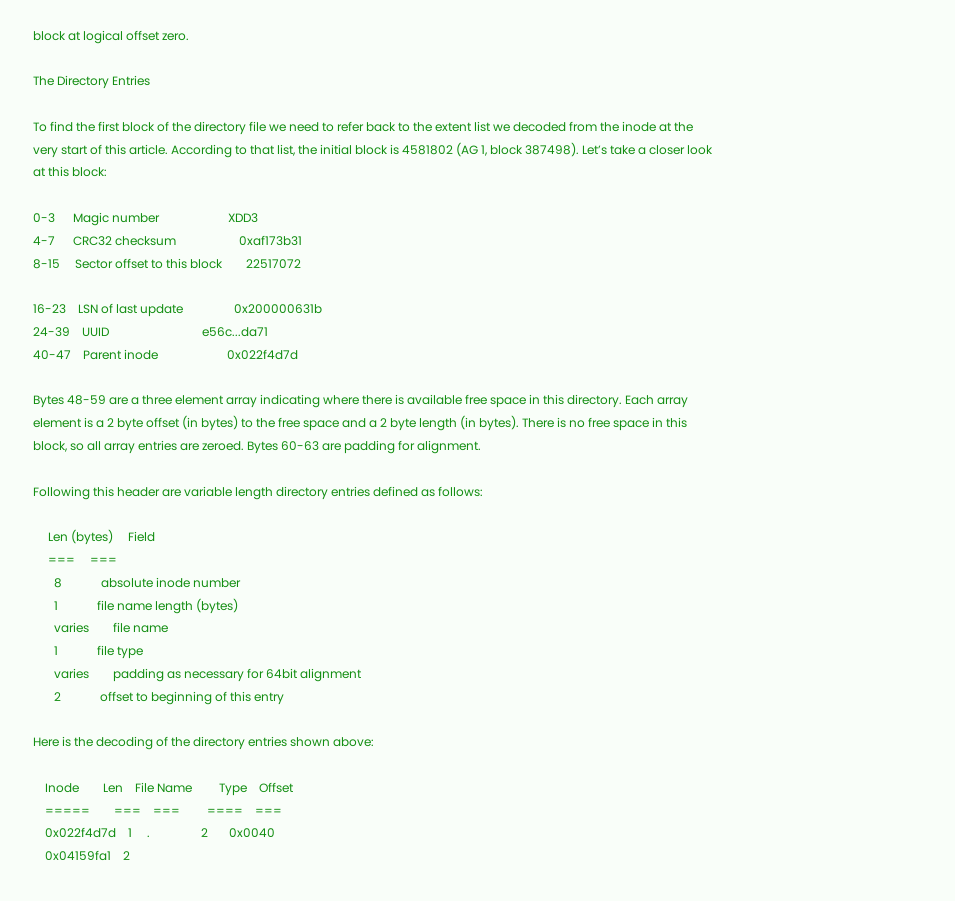block at logical offset zero.

The Directory Entries

To find the first block of the directory file we need to refer back to the extent list we decoded from the inode at the very start of this article. According to that list, the initial block is 4581802 (AG 1, block 387498). Let’s take a closer look at this block:

0-3      Magic number                       XDD3
4-7      CRC32 checksum                     0xaf173b31
8-15     Sector offset to this block        22517072

16-23    LSN of last update                 0x200000631b
24-39    UUID                               e56c...da71
40-47    Parent inode                       0x022f4d7d

Bytes 48-59 are a three element array indicating where there is available free space in this directory. Each array element is a 2 byte offset (in bytes) to the free space and a 2 byte length (in bytes). There is no free space in this block, so all array entries are zeroed. Bytes 60-63 are padding for alignment.

Following this header are variable length directory entries defined as follows:

     Len (bytes)     Field
     ===     ===
       8             absolute inode number
       1             file name length (bytes)
       varies        file name
       1             file type
       varies        padding as necessary for 64bit alignment
       2             offset to beginning of this entry

Here is the decoding of the directory entries shown above:

    Inode        Len    File Name         Type    Offset
    =====        ===    ===         ====    ===
    0x022f4d7d    1     .                 2       0x0040
    0x04159fa1    2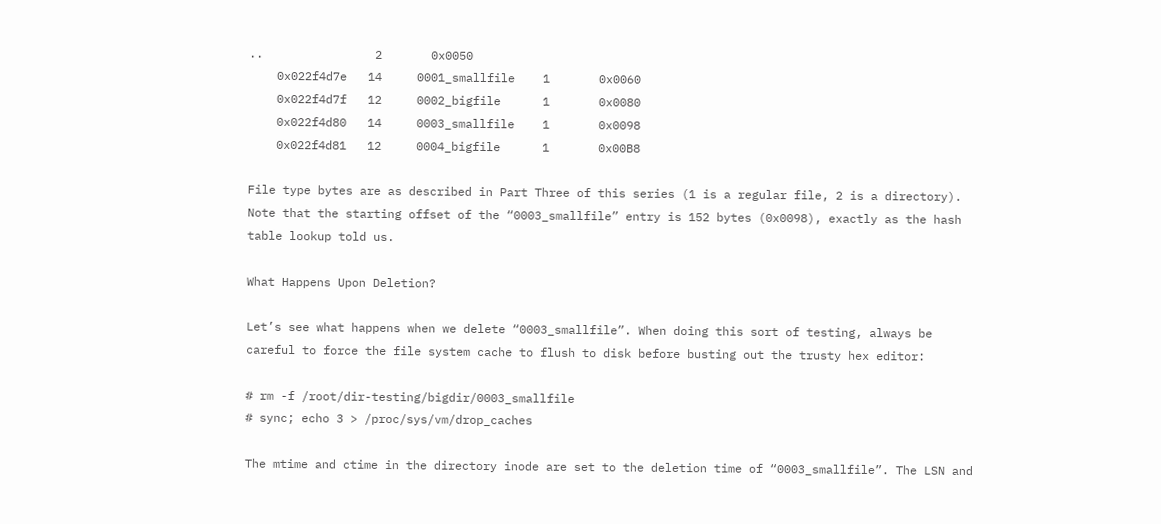..                2       0x0050
    0x022f4d7e   14     0001_smallfile    1       0x0060
    0x022f4d7f   12     0002_bigfile      1       0x0080
    0x022f4d80   14     0003_smallfile    1       0x0098
    0x022f4d81   12     0004_bigfile      1       0x00B8

File type bytes are as described in Part Three of this series (1 is a regular file, 2 is a directory). Note that the starting offset of the “0003_smallfile” entry is 152 bytes (0x0098), exactly as the hash table lookup told us.

What Happens Upon Deletion?

Let’s see what happens when we delete “0003_smallfile”. When doing this sort of testing, always be careful to force the file system cache to flush to disk before busting out the trusty hex editor:

# rm -f /root/dir-testing/bigdir/0003_smallfile
# sync; echo 3 > /proc/sys/vm/drop_caches

The mtime and ctime in the directory inode are set to the deletion time of “0003_smallfile”. The LSN and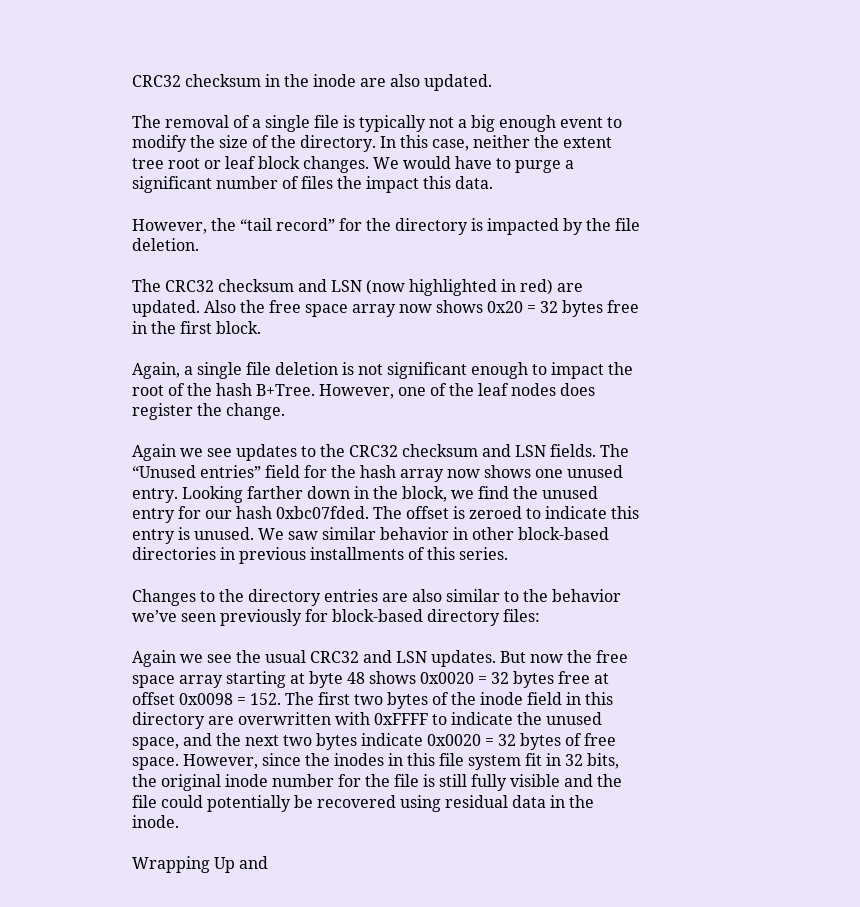CRC32 checksum in the inode are also updated.

The removal of a single file is typically not a big enough event to modify the size of the directory. In this case, neither the extent tree root or leaf block changes. We would have to purge a significant number of files the impact this data.

However, the “tail record” for the directory is impacted by the file deletion.

The CRC32 checksum and LSN (now highlighted in red) are updated. Also the free space array now shows 0x20 = 32 bytes free in the first block.

Again, a single file deletion is not significant enough to impact the root of the hash B+Tree. However, one of the leaf nodes does register the change.

Again we see updates to the CRC32 checksum and LSN fields. The “Unused entries” field for the hash array now shows one unused entry. Looking farther down in the block, we find the unused entry for our hash 0xbc07fded. The offset is zeroed to indicate this entry is unused. We saw similar behavior in other block-based directories in previous installments of this series.

Changes to the directory entries are also similar to the behavior we’ve seen previously for block-based directory files:

Again we see the usual CRC32 and LSN updates. But now the free space array starting at byte 48 shows 0x0020 = 32 bytes free at offset 0x0098 = 152. The first two bytes of the inode field in this directory are overwritten with 0xFFFF to indicate the unused space, and the next two bytes indicate 0x0020 = 32 bytes of free space. However, since the inodes in this file system fit in 32 bits, the original inode number for the file is still fully visible and the file could potentially be recovered using residual data in the inode.

Wrapping Up and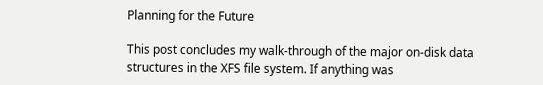Planning for the Future

This post concludes my walk-through of the major on-disk data structures in the XFS file system. If anything was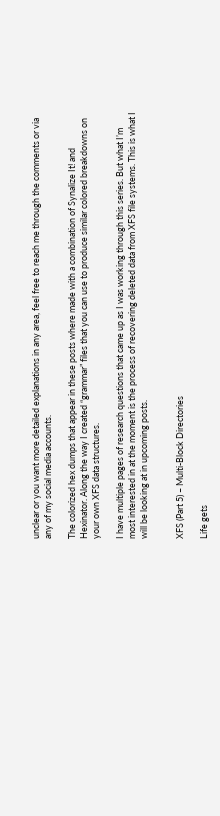unclear or you want more detailed explanations in any area, feel free to reach me through the comments or via any of my social media accounts.

The colorized hex dumps that appear in these posts where made with a combination of Synalize It! and Hexinator. Along the way I created “grammar” files that you can use to produce similar colored breakdowns on your own XFS data structures.

I have multiple pages of research questions that came up as I was working through this series. But what I’m most interested in at the moment is the process of recovering deleted data from XFS file systems. This is what I will be looking at in upcoming posts.


XFS (Part 5) – Multi-Block Directories

Life gets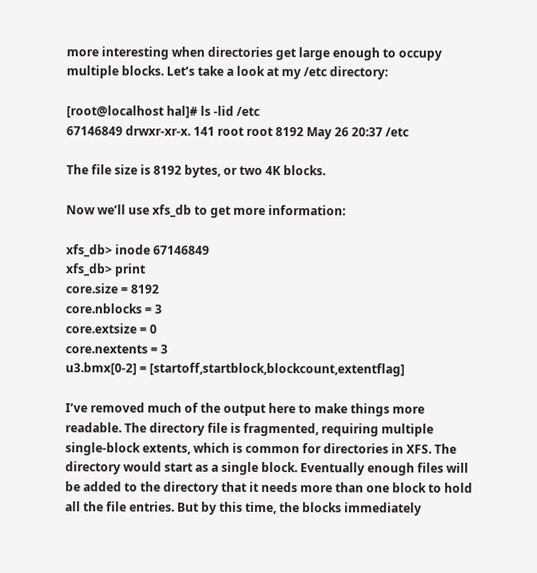more interesting when directories get large enough to occupy multiple blocks. Let’s take a look at my /etc directory:

[root@localhost hal]# ls -lid /etc
67146849 drwxr-xr-x. 141 root root 8192 May 26 20:37 /etc

The file size is 8192 bytes, or two 4K blocks.

Now we’ll use xfs_db to get more information:

xfs_db> inode 67146849
xfs_db> print
core.size = 8192
core.nblocks = 3
core.extsize = 0
core.nextents = 3
u3.bmx[0-2] = [startoff,startblock,blockcount,extentflag]

I’ve removed much of the output here to make things more readable. The directory file is fragmented, requiring multiple single-block extents, which is common for directories in XFS. The directory would start as a single block. Eventually enough files will be added to the directory that it needs more than one block to hold all the file entries. But by this time, the blocks immediately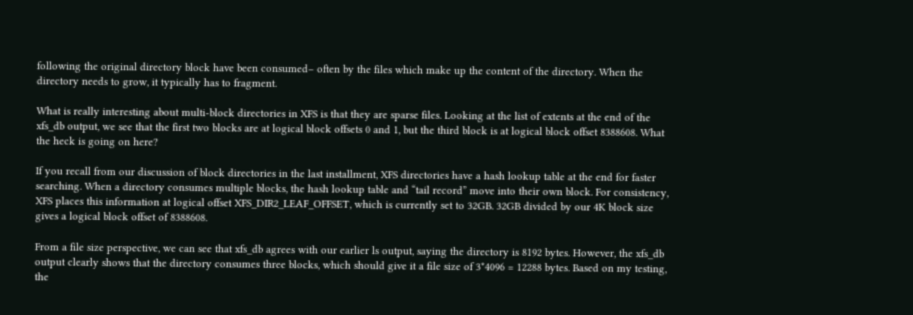following the original directory block have been consumed– often by the files which make up the content of the directory. When the directory needs to grow, it typically has to fragment.

What is really interesting about multi-block directories in XFS is that they are sparse files. Looking at the list of extents at the end of the xfs_db output, we see that the first two blocks are at logical block offsets 0 and 1, but the third block is at logical block offset 8388608. What the heck is going on here?

If you recall from our discussion of block directories in the last installment, XFS directories have a hash lookup table at the end for faster searching. When a directory consumes multiple blocks, the hash lookup table and “tail record” move into their own block. For consistency, XFS places this information at logical offset XFS_DIR2_LEAF_OFFSET, which is currently set to 32GB. 32GB divided by our 4K block size gives a logical block offset of 8388608.

From a file size perspective, we can see that xfs_db agrees with our earlier ls output, saying the directory is 8192 bytes. However, the xfs_db output clearly shows that the directory consumes three blocks, which should give it a file size of 3*4096 = 12288 bytes. Based on my testing, the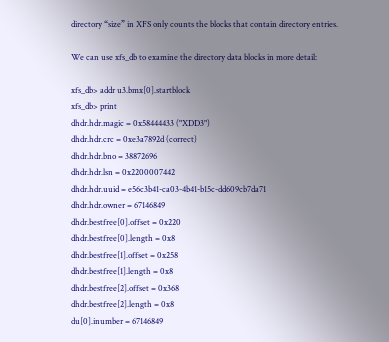directory “size” in XFS only counts the blocks that contain directory entries.

We can use xfs_db to examine the directory data blocks in more detail:

xfs_db> addr u3.bmx[0].startblock
xfs_db> print
dhdr.hdr.magic = 0x58444433 ("XDD3")
dhdr.hdr.crc = 0xe3a7892d (correct)
dhdr.hdr.bno = 38872696
dhdr.hdr.lsn = 0x2200007442
dhdr.hdr.uuid = e56c3b41-ca03-4b41-b15c-dd609cb7da71
dhdr.hdr.owner = 67146849
dhdr.bestfree[0].offset = 0x220
dhdr.bestfree[0].length = 0x8
dhdr.bestfree[1].offset = 0x258
dhdr.bestfree[1].length = 0x8
dhdr.bestfree[2].offset = 0x368
dhdr.bestfree[2].length = 0x8
du[0].inumber = 67146849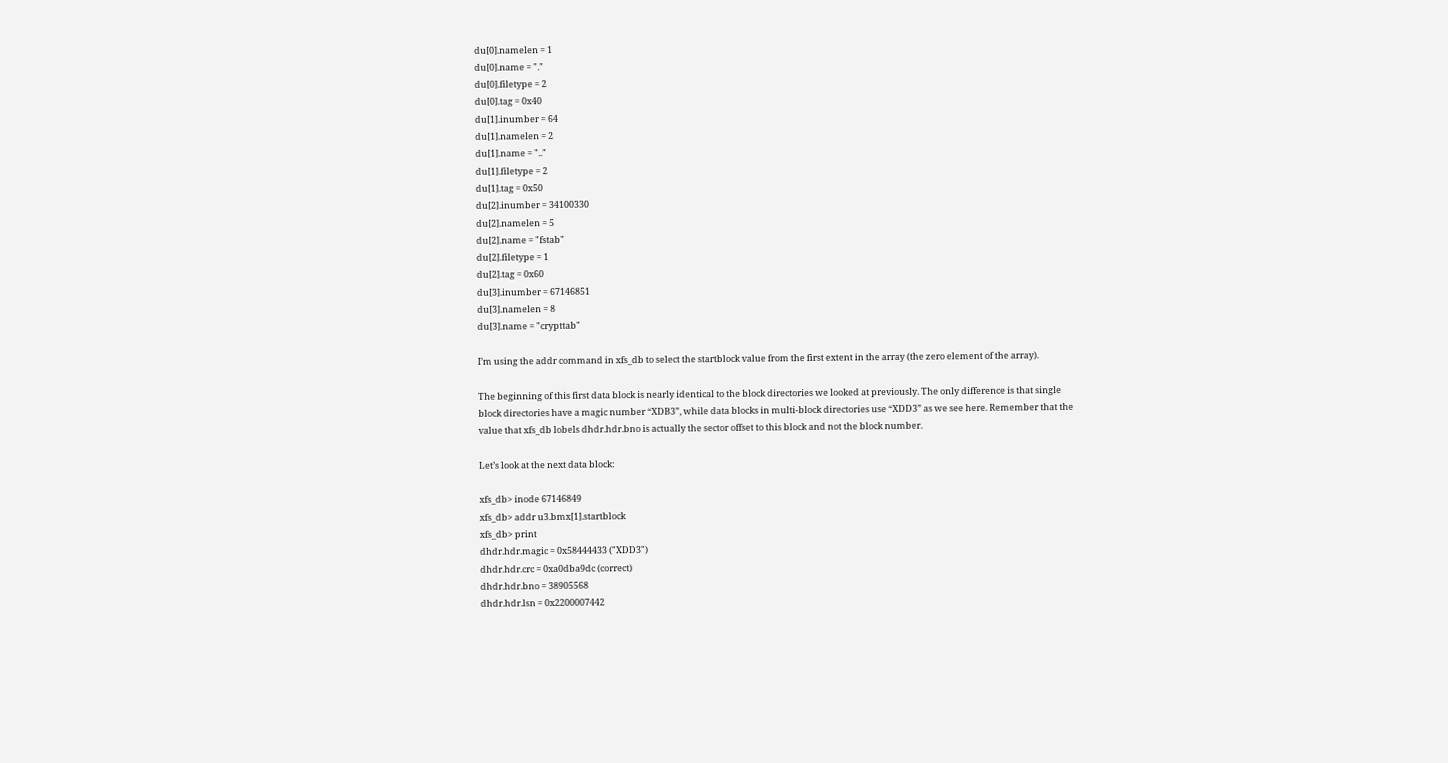du[0].namelen = 1
du[0].name = "."
du[0].filetype = 2
du[0].tag = 0x40
du[1].inumber = 64
du[1].namelen = 2
du[1].name = ".."
du[1].filetype = 2
du[1].tag = 0x50
du[2].inumber = 34100330
du[2].namelen = 5
du[2].name = "fstab"
du[2].filetype = 1
du[2].tag = 0x60
du[3].inumber = 67146851
du[3].namelen = 8
du[3].name = "crypttab"

I’m using the addr command in xfs_db to select the startblock value from the first extent in the array (the zero element of the array).

The beginning of this first data block is nearly identical to the block directories we looked at previously. The only difference is that single block directories have a magic number “XDB3”, while data blocks in multi-block directories use “XDD3” as we see here. Remember that the value that xfs_db lobels dhdr.hdr.bno is actually the sector offset to this block and not the block number.

Let’s look at the next data block:

xfs_db> inode 67146849
xfs_db> addr u3.bmx[1].startblock
xfs_db> print
dhdr.hdr.magic = 0x58444433 ("XDD3")
dhdr.hdr.crc = 0xa0dba9dc (correct)
dhdr.hdr.bno = 38905568
dhdr.hdr.lsn = 0x2200007442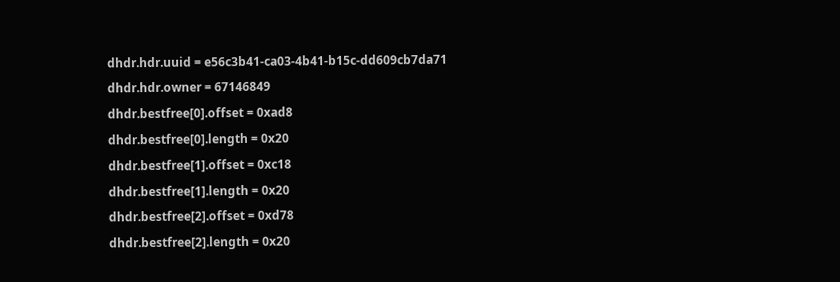dhdr.hdr.uuid = e56c3b41-ca03-4b41-b15c-dd609cb7da71
dhdr.hdr.owner = 67146849
dhdr.bestfree[0].offset = 0xad8
dhdr.bestfree[0].length = 0x20
dhdr.bestfree[1].offset = 0xc18
dhdr.bestfree[1].length = 0x20
dhdr.bestfree[2].offset = 0xd78
dhdr.bestfree[2].length = 0x20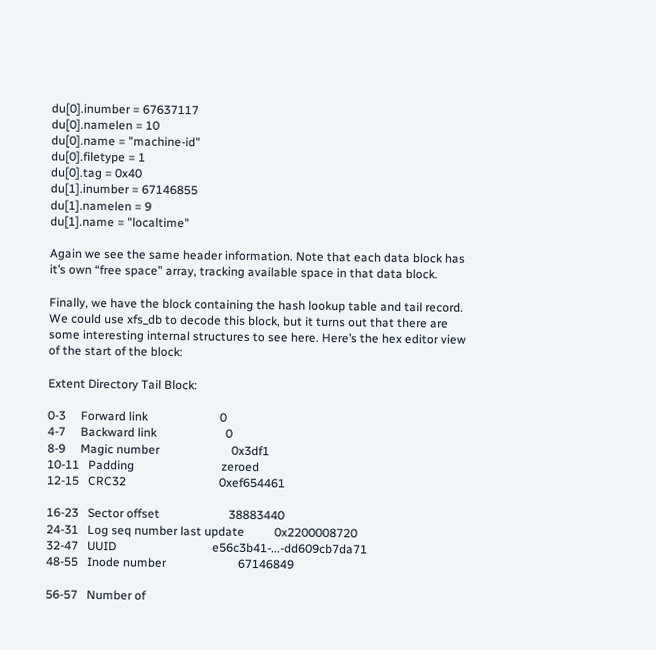du[0].inumber = 67637117
du[0].namelen = 10
du[0].name = "machine-id"
du[0].filetype = 1
du[0].tag = 0x40
du[1].inumber = 67146855
du[1].namelen = 9
du[1].name = "localtime"

Again we see the same header information. Note that each data block has it’s own “free space” array, tracking available space in that data block.

Finally, we have the block containing the hash lookup table and tail record. We could use xfs_db to decode this block, but it turns out that there are some interesting internal structures to see here. Here’s the hex editor view of the start of the block:

Extent Directory Tail Block:

0-3     Forward link                        0
4-7     Backward link                       0
8-9     Magic number                        0x3df1
10-11   Padding                             zeroed
12-15   CRC32                               0xef654461

16-23   Sector offset                       38883440
24-31   Log seq number last update          0x2200008720
32-47   UUID                                e56c3b41-...-dd609cb7da71
48-55   Inode number                        67146849

56-57   Number of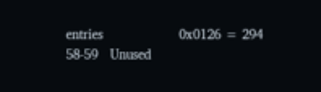entries                   0x0126 = 294
58-59   Unused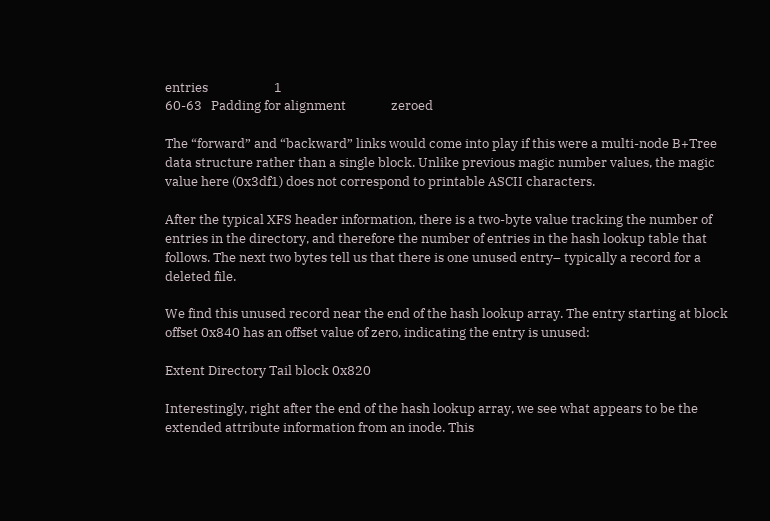entries                      1
60-63   Padding for alignment               zeroed

The “forward” and “backward” links would come into play if this were a multi-node B+Tree data structure rather than a single block. Unlike previous magic number values, the magic value here (0x3df1) does not correspond to printable ASCII characters.

After the typical XFS header information, there is a two-byte value tracking the number of entries in the directory, and therefore the number of entries in the hash lookup table that follows. The next two bytes tell us that there is one unused entry– typically a record for a deleted file.

We find this unused record near the end of the hash lookup array. The entry starting at block offset 0x840 has an offset value of zero, indicating the entry is unused:

Extent Directory Tail block 0x820

Interestingly, right after the end of the hash lookup array, we see what appears to be the extended attribute information from an inode. This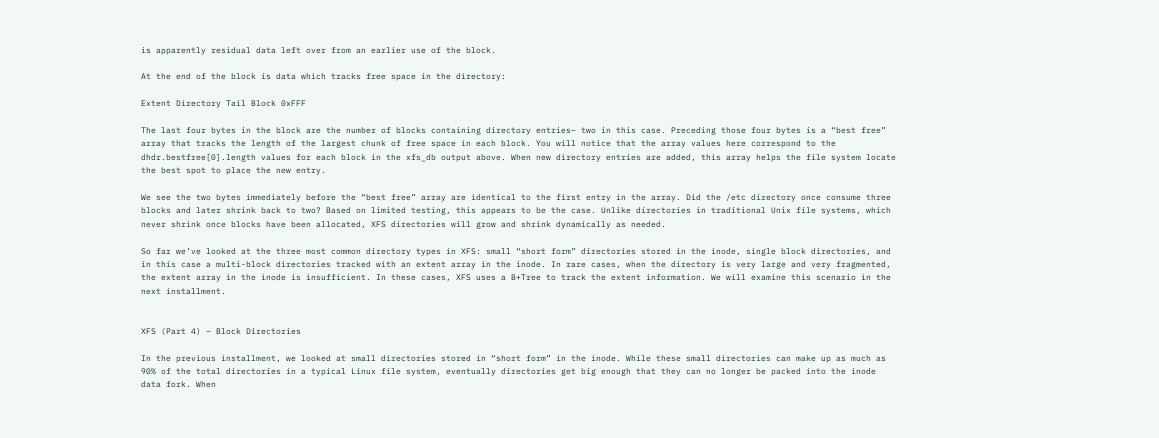is apparently residual data left over from an earlier use of the block.

At the end of the block is data which tracks free space in the directory:

Extent Directory Tail Block 0xFFF

The last four bytes in the block are the number of blocks containing directory entries– two in this case. Preceding those four bytes is a “best free” array that tracks the length of the largest chunk of free space in each block. You will notice that the array values here correspond to the dhdr.bestfree[0].length values for each block in the xfs_db output above. When new directory entries are added, this array helps the file system locate the best spot to place the new entry.

We see the two bytes immediately before the “best free” array are identical to the first entry in the array. Did the /etc directory once consume three blocks and later shrink back to two? Based on limited testing, this appears to be the case. Unlike directories in traditional Unix file systems, which never shrink once blocks have been allocated, XFS directories will grow and shrink dynamically as needed.

So far we’ve looked at the three most common directory types in XFS: small “short form” directories stored in the inode, single block directories, and in this case a multi-block directories tracked with an extent array in the inode. In rare cases, when the directory is very large and very fragmented, the extent array in the inode is insufficient. In these cases, XFS uses a B+Tree to track the extent information. We will examine this scenario in the next installment.


XFS (Part 4) – Block Directories

In the previous installment, we looked at small directories stored in “short form” in the inode. While these small directories can make up as much as 90% of the total directories in a typical Linux file system, eventually directories get big enough that they can no longer be packed into the inode data fork. When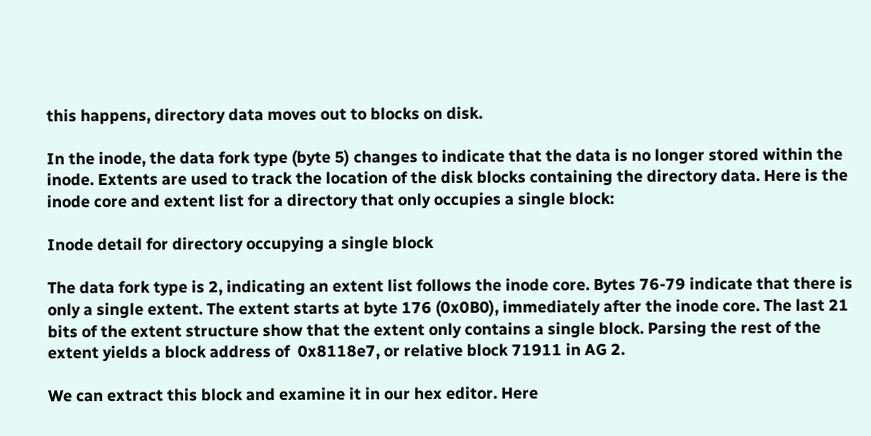this happens, directory data moves out to blocks on disk.

In the inode, the data fork type (byte 5) changes to indicate that the data is no longer stored within the inode. Extents are used to track the location of the disk blocks containing the directory data. Here is the inode core and extent list for a directory that only occupies a single block:

Inode detail for directory occupying a single block

The data fork type is 2, indicating an extent list follows the inode core. Bytes 76-79 indicate that there is only a single extent. The extent starts at byte 176 (0x0B0), immediately after the inode core. The last 21 bits of the extent structure show that the extent only contains a single block. Parsing the rest of the extent yields a block address of  0x8118e7, or relative block 71911 in AG 2.

We can extract this block and examine it in our hex editor. Here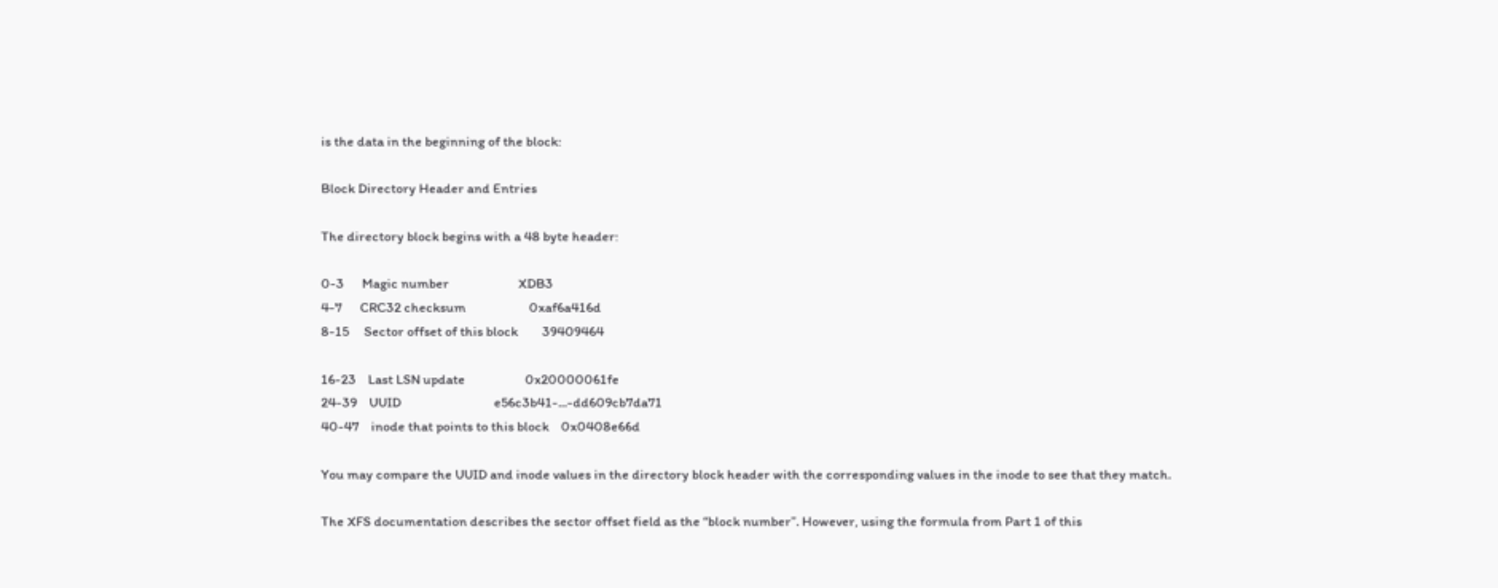is the data in the beginning of the block:

Block Directory Header and Entries

The directory block begins with a 48 byte header:

0-3      Magic number                       XDB3
4-7      CRC32 checksum                     0xaf6a416d
8-15     Sector offset of this block        39409464

16-23    Last LSN update                    0x20000061fe
24-39    UUID                               e56c3b41-...-dd609cb7da71
40-47    inode that points to this block    0x0408e66d

You may compare the UUID and inode values in the directory block header with the corresponding values in the inode to see that they match.

The XFS documentation describes the sector offset field as the “block number”. However, using the formula from Part 1 of this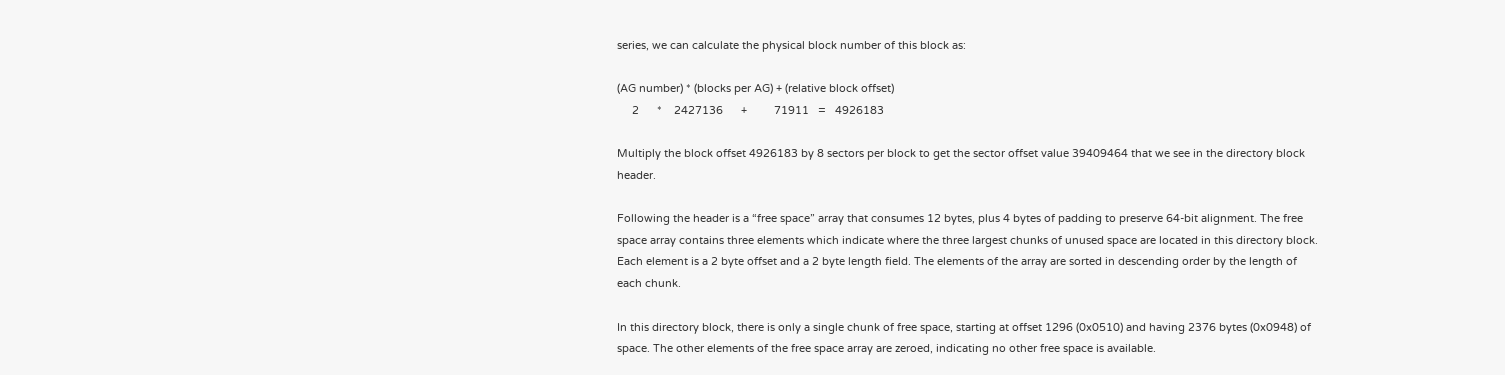series, we can calculate the physical block number of this block as:

(AG number) * (blocks per AG) + (relative block offset)
     2      *    2427136      +         71911   =   4926183

Multiply the block offset 4926183 by 8 sectors per block to get the sector offset value 39409464 that we see in the directory block header.

Following the header is a “free space” array that consumes 12 bytes, plus 4 bytes of padding to preserve 64-bit alignment. The free space array contains three elements which indicate where the three largest chunks of unused space are located in this directory block. Each element is a 2 byte offset and a 2 byte length field. The elements of the array are sorted in descending order by the length of each chunk.

In this directory block, there is only a single chunk of free space, starting at offset 1296 (0x0510) and having 2376 bytes (0x0948) of space. The other elements of the free space array are zeroed, indicating no other free space is available.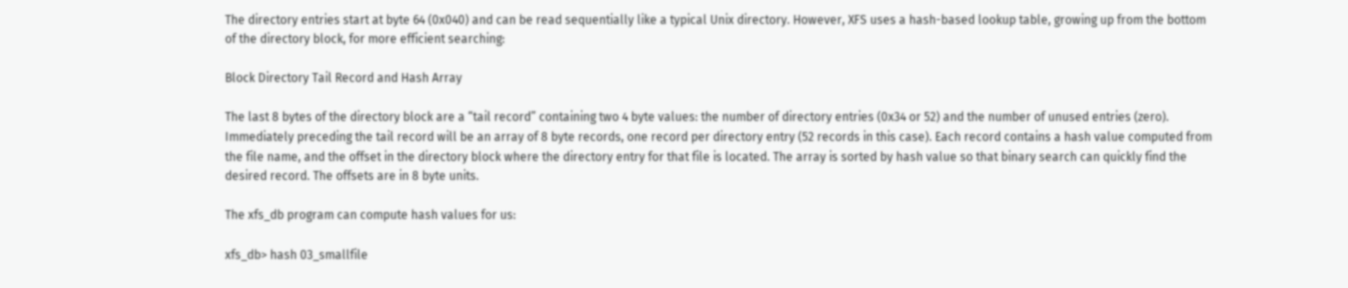The directory entries start at byte 64 (0x040) and can be read sequentially like a typical Unix directory. However, XFS uses a hash-based lookup table, growing up from the bottom of the directory block, for more efficient searching:

Block Directory Tail Record and Hash Array

The last 8 bytes of the directory block are a “tail record” containing two 4 byte values: the number of directory entries (0x34 or 52) and the number of unused entries (zero). Immediately preceding the tail record will be an array of 8 byte records, one record per directory entry (52 records in this case). Each record contains a hash value computed from the file name, and the offset in the directory block where the directory entry for that file is located. The array is sorted by hash value so that binary search can quickly find the desired record. The offsets are in 8 byte units.

The xfs_db program can compute hash values for us:

xfs_db> hash 03_smallfile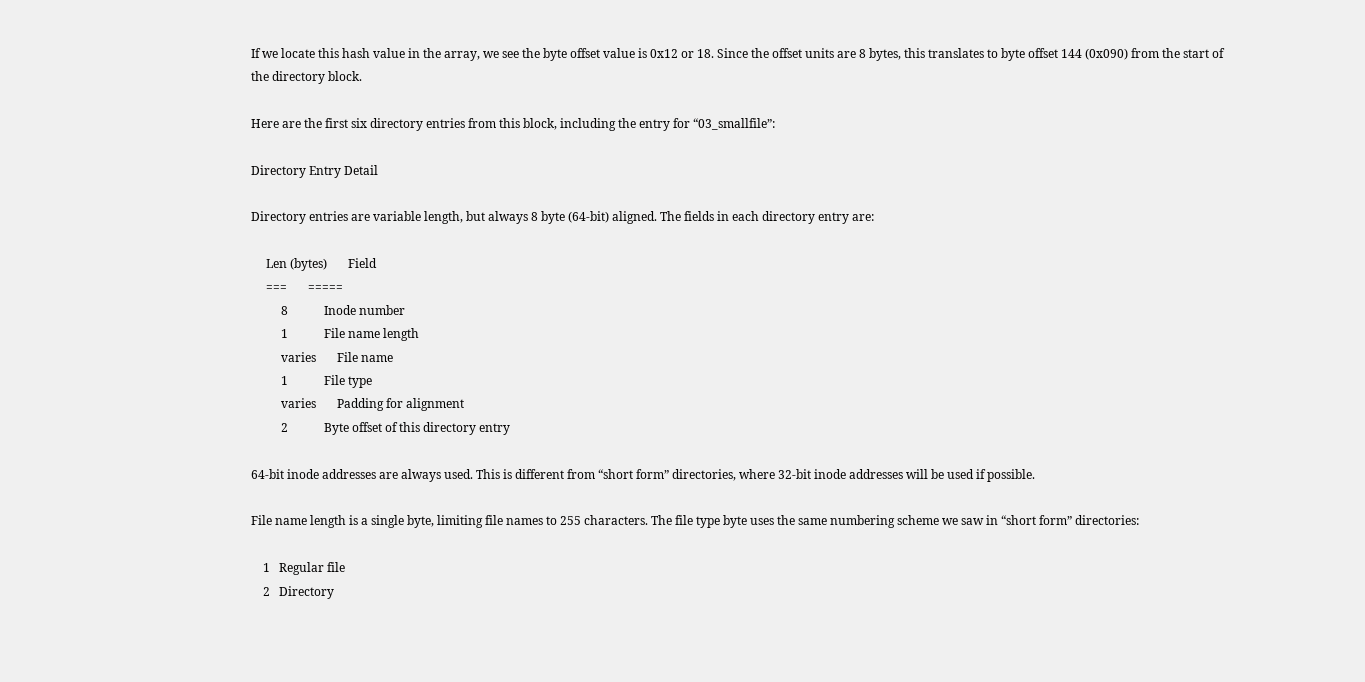If we locate this hash value in the array, we see the byte offset value is 0x12 or 18. Since the offset units are 8 bytes, this translates to byte offset 144 (0x090) from the start of the directory block.

Here are the first six directory entries from this block, including the entry for “03_smallfile”:

Directory Entry Detail

Directory entries are variable length, but always 8 byte (64-bit) aligned. The fields in each directory entry are:

     Len (bytes)       Field
     ===       =====
          8            Inode number
          1            File name length
          varies       File name
          1            File type
          varies       Padding for alignment
          2            Byte offset of this directory entry

64-bit inode addresses are always used. This is different from “short form” directories, where 32-bit inode addresses will be used if possible.

File name length is a single byte, limiting file names to 255 characters. The file type byte uses the same numbering scheme we saw in “short form” directories:

    1   Regular file
    2   Directory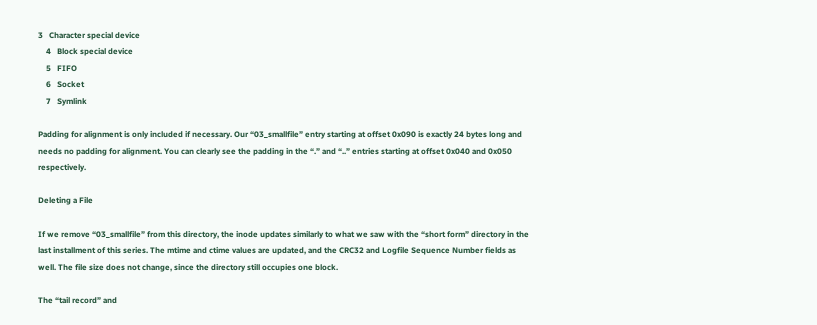3   Character special device
    4   Block special device
    5   FIFO
    6   Socket
    7   Symlink

Padding for alignment is only included if necessary. Our “03_smallfile” entry starting at offset 0x090 is exactly 24 bytes long and needs no padding for alignment. You can clearly see the padding in the “.” and “..” entries starting at offset 0x040 and 0x050 respectively.

Deleting a File

If we remove “03_smallfile” from this directory, the inode updates similarly to what we saw with the “short form” directory in the last installment of this series. The mtime and ctime values are updated, and the CRC32 and Logfile Sequence Number fields as well. The file size does not change, since the directory still occupies one block.

The “tail record” and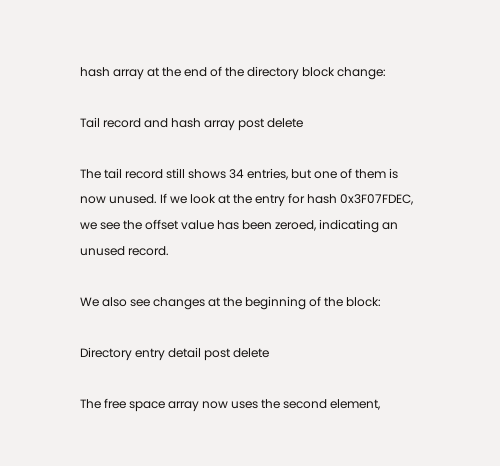hash array at the end of the directory block change:

Tail record and hash array post delete

The tail record still shows 34 entries, but one of them is now unused. If we look at the entry for hash 0x3F07FDEC, we see the offset value has been zeroed, indicating an unused record.

We also see changes at the beginning of the block:

Directory entry detail post delete

The free space array now uses the second element,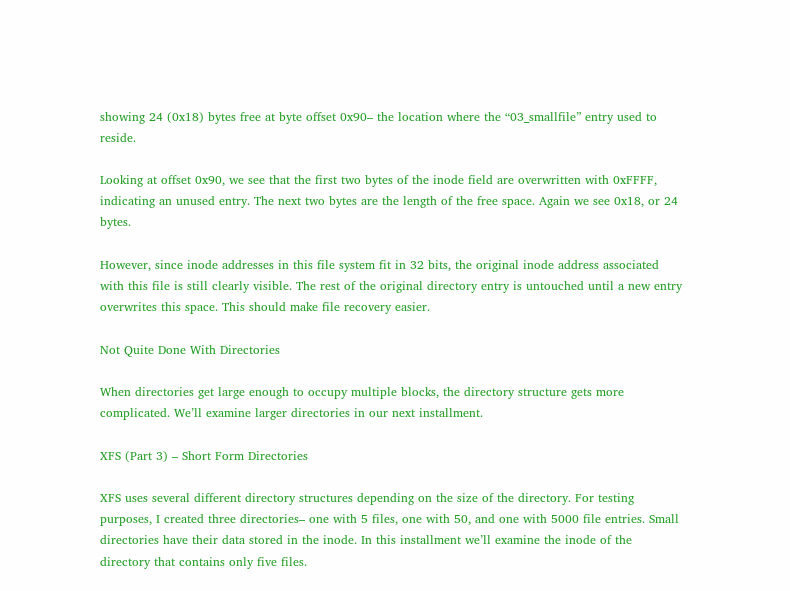showing 24 (0x18) bytes free at byte offset 0x90– the location where the “03_smallfile” entry used to reside.

Looking at offset 0x90, we see that the first two bytes of the inode field are overwritten with 0xFFFF, indicating an unused entry. The next two bytes are the length of the free space. Again we see 0x18, or 24 bytes.

However, since inode addresses in this file system fit in 32 bits, the original inode address associated with this file is still clearly visible. The rest of the original directory entry is untouched until a new entry overwrites this space. This should make file recovery easier.

Not Quite Done With Directories

When directories get large enough to occupy multiple blocks, the directory structure gets more complicated. We’ll examine larger directories in our next installment.

XFS (Part 3) – Short Form Directories

XFS uses several different directory structures depending on the size of the directory. For testing purposes, I created three directories– one with 5 files, one with 50, and one with 5000 file entries. Small directories have their data stored in the inode. In this installment we’ll examine the inode of the directory that contains only five files.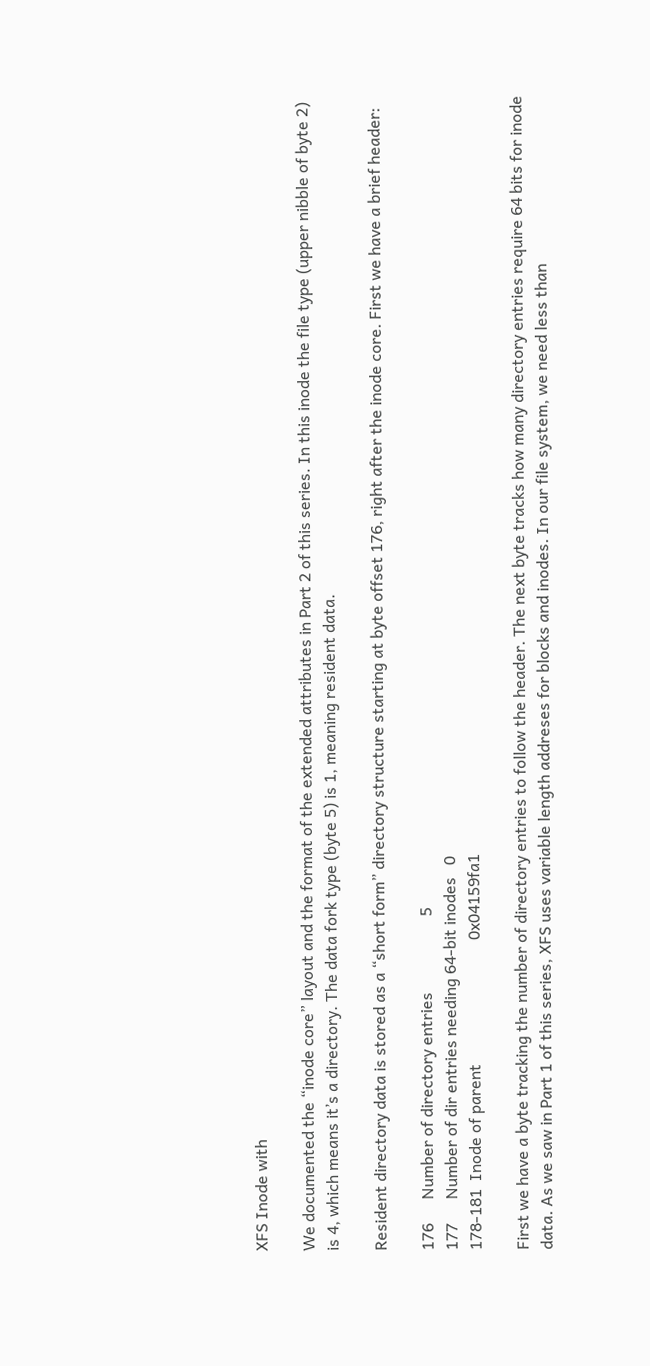XFS Inode with

We documented the “inode core” layout and the format of the extended attributes in Part 2 of this series. In this inode the file type (upper nibble of byte 2) is 4, which means it’s a directory. The data fork type (byte 5) is 1, meaning resident data.

Resident directory data is stored as a “short form” directory structure starting at byte offset 176, right after the inode core. First we have a brief header:

176      Number of directory entries                   5
177      Number of dir entries needing 64-bit inodes   0
178-181  Inode of parent                               0x04159fa1

First we have a byte tracking the number of directory entries to follow the header. The next byte tracks how many directory entries require 64 bits for inode data. As we saw in Part 1 of this series, XFS uses variable length addreses for blocks and inodes. In our file system, we need less than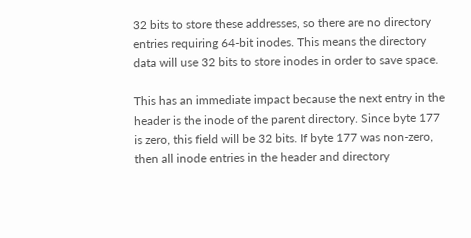32 bits to store these addresses, so there are no directory entries requiring 64-bit inodes. This means the directory data will use 32 bits to store inodes in order to save space.

This has an immediate impact because the next entry in the header is the inode of the parent directory. Since byte 177 is zero, this field will be 32 bits. If byte 177 was non-zero, then all inode entries in the header and directory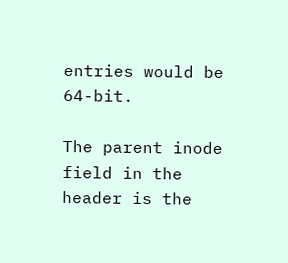entries would be 64-bit.

The parent inode field in the header is the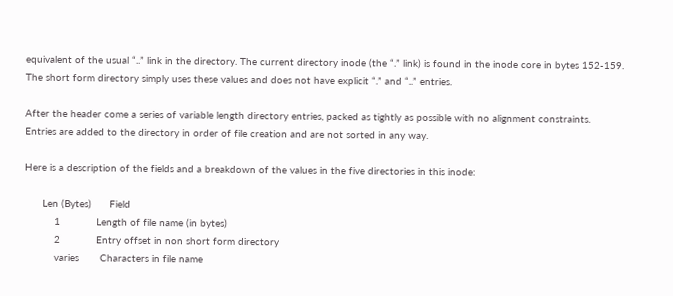equivalent of the usual “..” link in the directory. The current directory inode (the “.” link) is found in the inode core in bytes 152-159. The short form directory simply uses these values and does not have explicit “.” and “..” entries.

After the header come a series of variable length directory entries, packed as tightly as possible with no alignment constraints. Entries are added to the directory in order of file creation and are not sorted in any way.

Here is a description of the fields and a breakdown of the values in the five directories in this inode:

      Len (Bytes)      Field
          1            Length of file name (in bytes)
          2            Entry offset in non short form directory
          varies       Characters in file name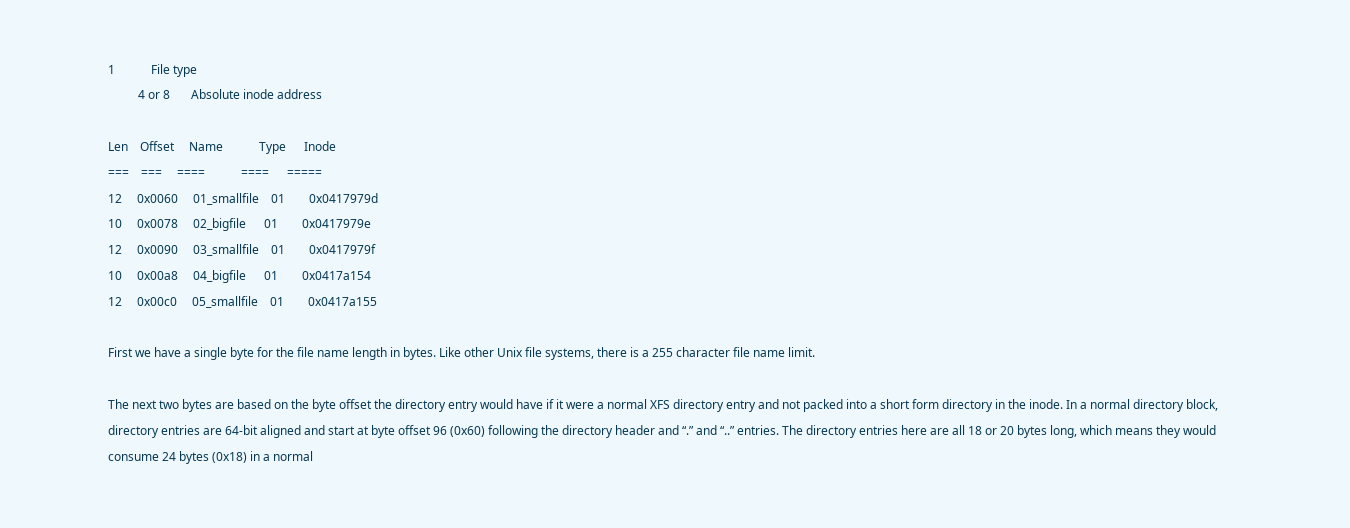1            File type
          4 or 8       Absolute inode address

Len    Offset     Name            Type      Inode
===    ===     ====            ====      =====
12     0x0060     01_smallfile    01        0x0417979d
10     0x0078     02_bigfile      01        0x0417979e
12     0x0090     03_smallfile    01        0x0417979f
10     0x00a8     04_bigfile      01        0x0417a154
12     0x00c0     05_smallfile    01        0x0417a155

First we have a single byte for the file name length in bytes. Like other Unix file systems, there is a 255 character file name limit.

The next two bytes are based on the byte offset the directory entry would have if it were a normal XFS directory entry and not packed into a short form directory in the inode. In a normal directory block, directory entries are 64-bit aligned and start at byte offset 96 (0x60) following the directory header and “.” and “..” entries. The directory entries here are all 18 or 20 bytes long, which means they would consume 24 bytes (0x18) in a normal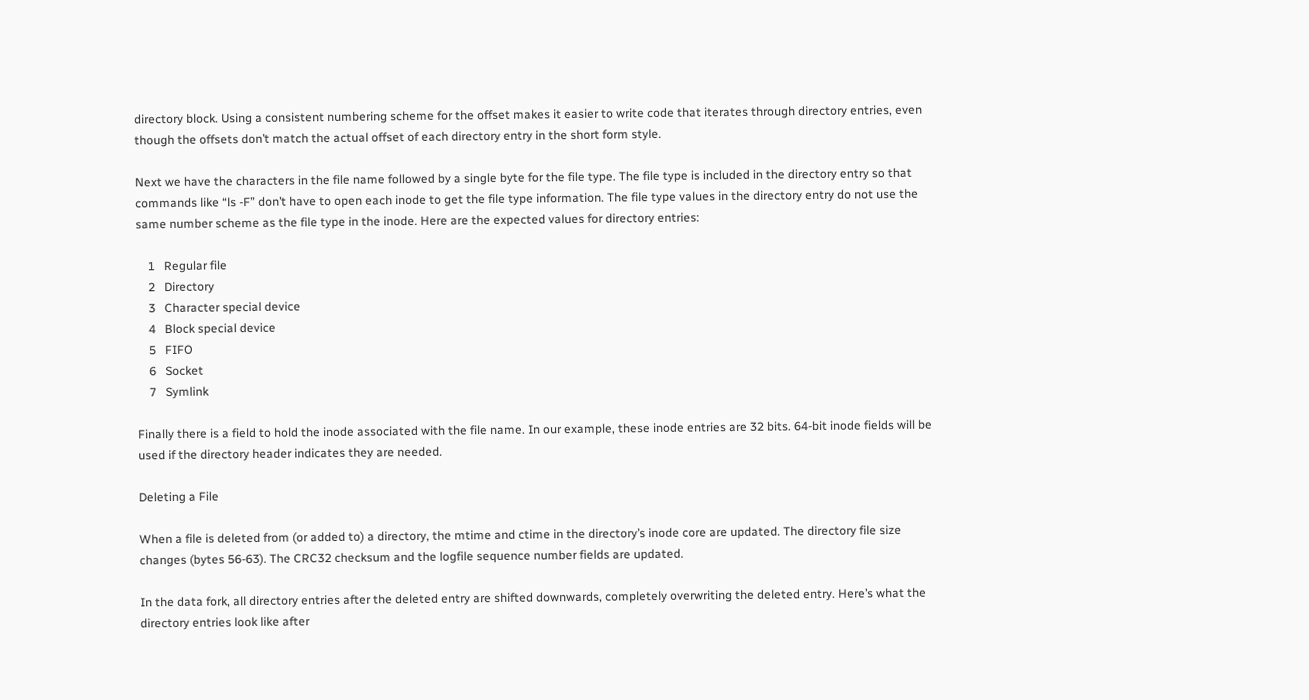directory block. Using a consistent numbering scheme for the offset makes it easier to write code that iterates through directory entries, even though the offsets don’t match the actual offset of each directory entry in the short form style.

Next we have the characters in the file name followed by a single byte for the file type. The file type is included in the directory entry so that commands like “ls -F” don’t have to open each inode to get the file type information. The file type values in the directory entry do not use the same number scheme as the file type in the inode. Here are the expected values for directory entries:

    1   Regular file
    2   Directory
    3   Character special device
    4   Block special device
    5   FIFO
    6   Socket
    7   Symlink

Finally there is a field to hold the inode associated with the file name. In our example, these inode entries are 32 bits. 64-bit inode fields will be used if the directory header indicates they are needed.

Deleting a File

When a file is deleted from (or added to) a directory, the mtime and ctime in the directory’s inode core are updated. The directory file size changes (bytes 56-63). The CRC32 checksum and the logfile sequence number fields are updated.

In the data fork, all directory entries after the deleted entry are shifted downwards, completely overwriting the deleted entry. Here’s what the directory entries look like after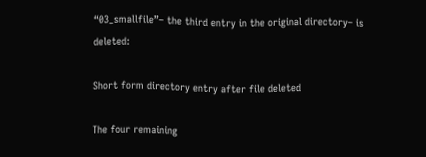“03_smallfile”– the third entry in the original directory– is deleted:

Short form directory entry after file deleted

The four remaining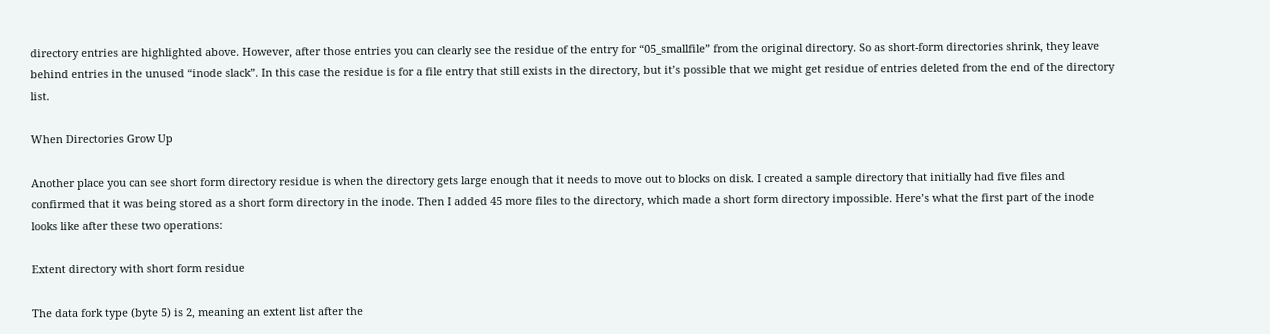directory entries are highlighted above. However, after those entries you can clearly see the residue of the entry for “05_smallfile” from the original directory. So as short-form directories shrink, they leave behind entries in the unused “inode slack”. In this case the residue is for a file entry that still exists in the directory, but it’s possible that we might get residue of entries deleted from the end of the directory list.

When Directories Grow Up

Another place you can see short form directory residue is when the directory gets large enough that it needs to move out to blocks on disk. I created a sample directory that initially had five files and confirmed that it was being stored as a short form directory in the inode. Then I added 45 more files to the directory, which made a short form directory impossible. Here’s what the first part of the inode looks like after these two operations:

Extent directory with short form residue

The data fork type (byte 5) is 2, meaning an extent list after the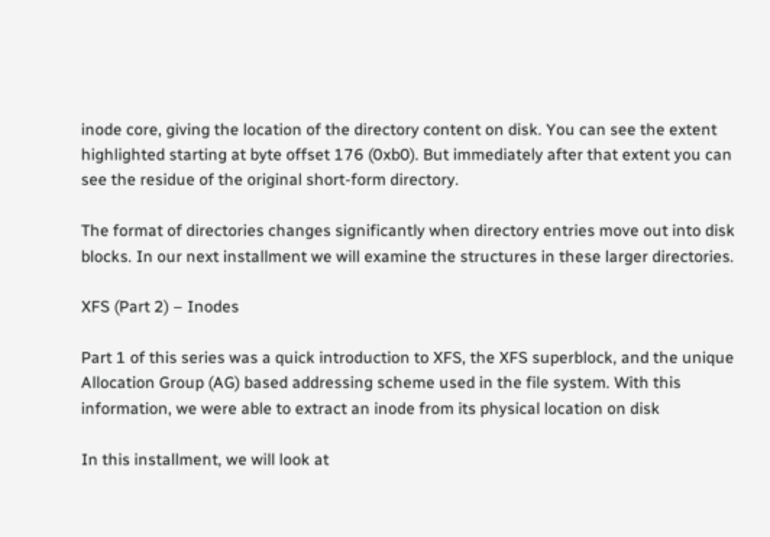inode core, giving the location of the directory content on disk. You can see the extent highlighted starting at byte offset 176 (0xb0). But immediately after that extent you can see the residue of the original short-form directory.

The format of directories changes significantly when directory entries move out into disk blocks. In our next installment we will examine the structures in these larger directories.

XFS (Part 2) – Inodes

Part 1 of this series was a quick introduction to XFS, the XFS superblock, and the unique Allocation Group (AG) based addressing scheme used in the file system. With this information, we were able to extract an inode from its physical location on disk

In this installment, we will look at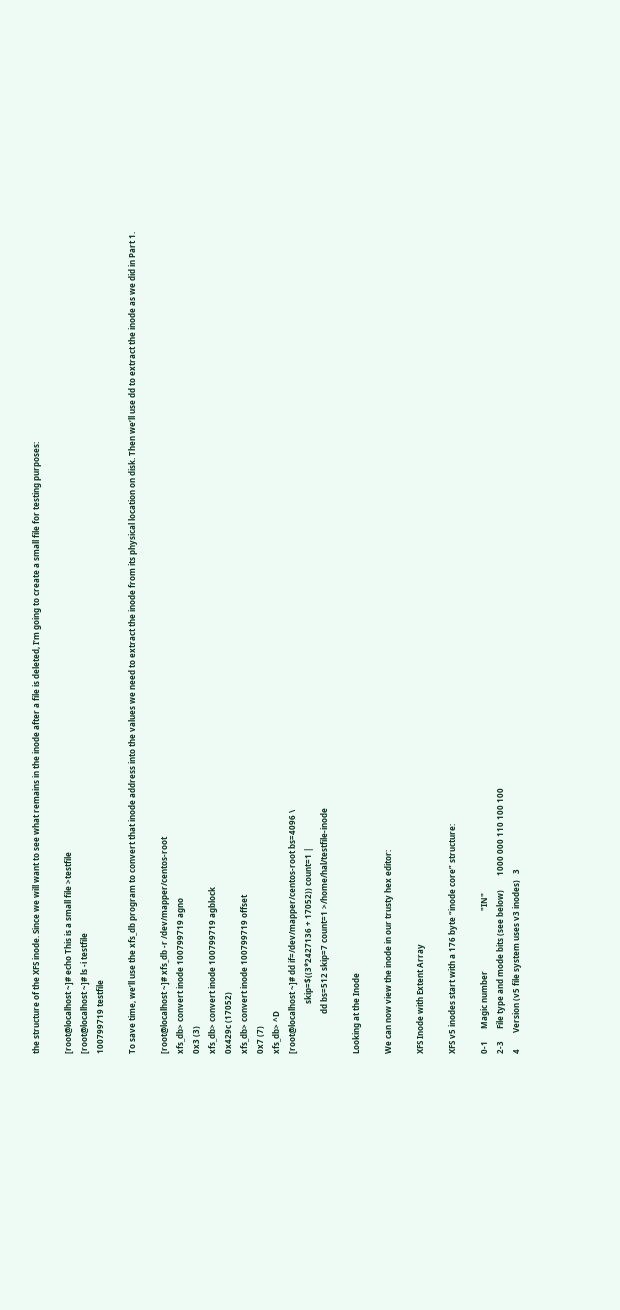the structure of the XFS inode. Since we will want to see what remains in the inode after a file is deleted, I’m going to create a small file for testing purposes:

[root@localhost ~]# echo This is a small file >testfile
[root@localhost ~]# ls -i testfile
100799719 testfile

To save time, we’ll use the xfs_db program to convert that inode address into the values we need to extract the inode from its physical location on disk. Then we’ll use dd to extract the inode as we did in Part 1.

[root@localhost ~]# xfs_db -r /dev/mapper/centos-root
xfs_db> convert inode 100799719 agno
0x3 (3)
xfs_db> convert inode 100799719 agblock
0x429c (17052)
xfs_db> convert inode 100799719 offset
0x7 (7)
xfs_db> ^D
[root@localhost ~]# dd if=/dev/mapper/centos-root bs=4096 \
                         skip=$((3*2427136 + 17052)) count=1 |
                    dd bs=512 skip=7 count=1 >/home/hal/testfile-inode

Looking at the Inode

We can now view the inode in our trusty hex editor:

XFS Inode with Extent Array

XFS v5 inodes start with a 176 byte “inode core” structure:

0-1      Magic number                              "IN"
2-3      File type and mode bits (see below)       1000 000 110 100 100
4        Version (v5 file system uses v3 inodes)   3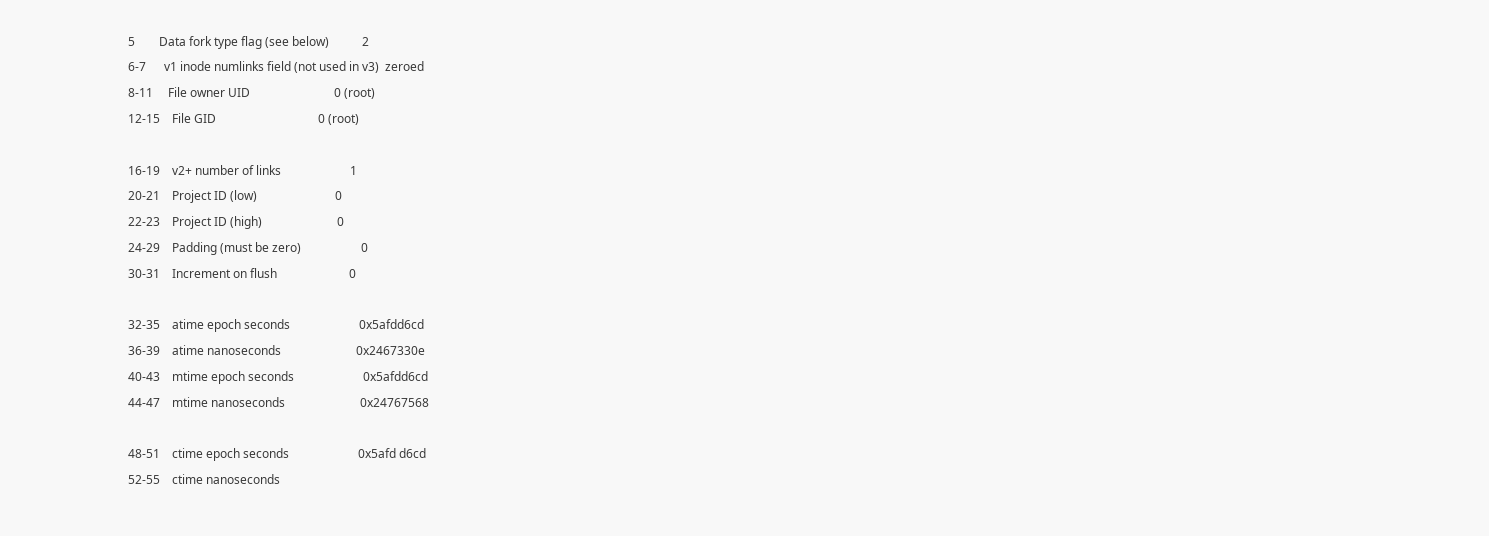5        Data fork type flag (see below)           2
6-7      v1 inode numlinks field (not used in v3)  zeroed
8-11     File owner UID                            0 (root)
12-15    File GID                                  0 (root)

16-19    v2+ number of links                       1
20-21    Project ID (low)                          0
22-23    Project ID (high)                         0
24-29    Padding (must be zero)                    0
30-31    Increment on flush                        0

32-35    atime epoch seconds                       0x5afdd6cd
36-39    atime nanoseconds                         0x2467330e
40-43    mtime epoch seconds                       0x5afdd6cd
44-47    mtime nanoseconds                         0x24767568

48-51    ctime epoch seconds                       0x5afd d6cd
52-55    ctime nanoseconds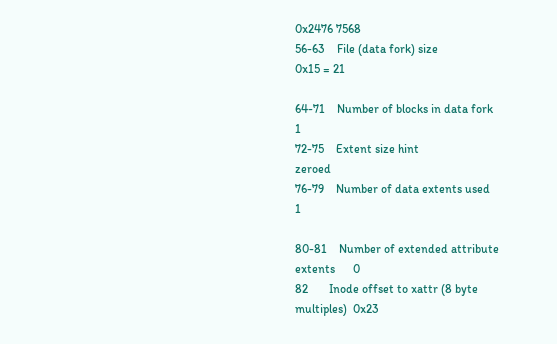0x2476 7568
56-63    File (data fork) size                     0x15 = 21

64-71    Number of blocks in data fork             1
72-75    Extent size hint                          zeroed
76-79    Number of data extents used               1

80-81    Number of extended attribute extents      0
82       Inode offset to xattr (8 byte multiples)  0x23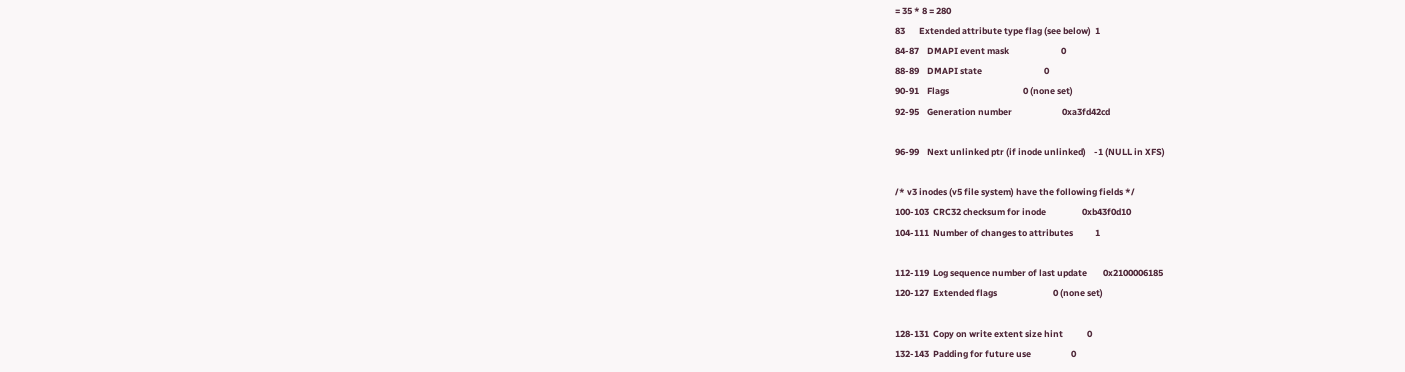= 35 * 8 = 280
83       Extended attribute type flag (see below)  1
84-87    DMAPI event mask                          0
88-89    DMAPI state                               0
90-91    Flags                                     0 (none set)
92-95    Generation number                         0xa3fd42cd

96-99    Next unlinked ptr (if inode unlinked)    -1 (NULL in XFS)

/* v3 inodes (v5 file system) have the following fields */
100-103  CRC32 checksum for inode                  0xb43f0d10
104-111  Number of changes to attributes           1

112-119  Log sequence number of last update        0x2100006185
120-127  Extended flags                            0 (none set)

128-131  Copy on write extent size hint            0
132-143  Padding for future use                    0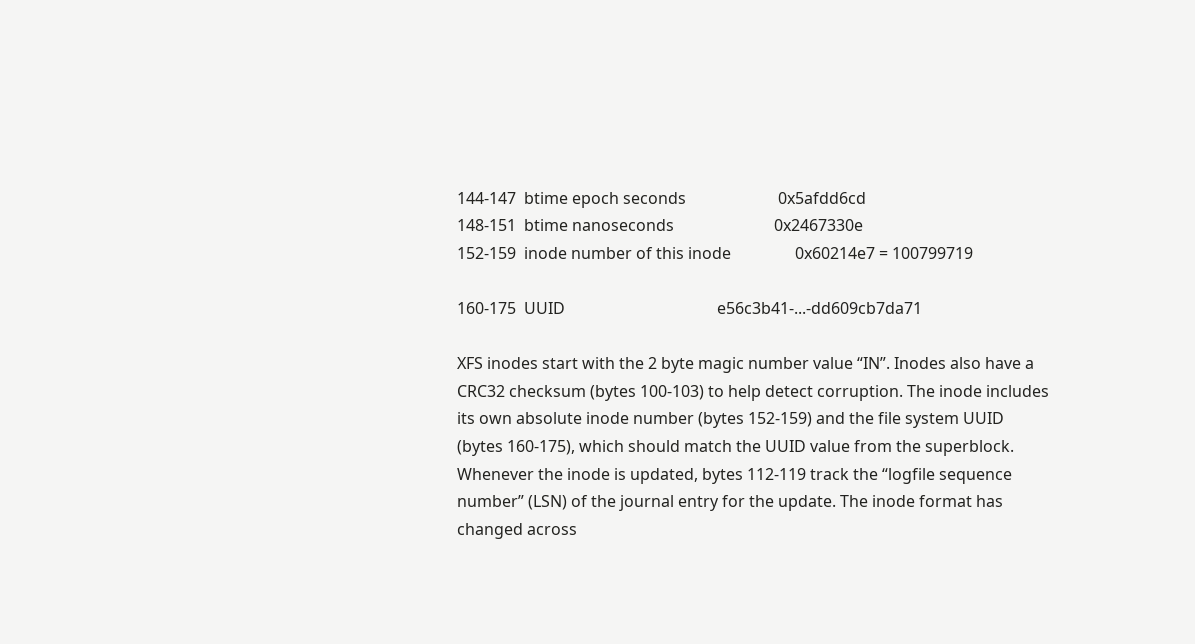144-147  btime epoch seconds                       0x5afdd6cd
148-151  btime nanoseconds                         0x2467330e
152-159  inode number of this inode                0x60214e7 = 100799719

160-175  UUID                                      e56c3b41-...-dd609cb7da71

XFS inodes start with the 2 byte magic number value “IN”. Inodes also have a CRC32 checksum (bytes 100-103) to help detect corruption. The inode includes its own absolute inode number (bytes 152-159) and the file system UUID (bytes 160-175), which should match the UUID value from the superblock. Whenever the inode is updated, bytes 112-119 track the “logfile sequence number” (LSN) of the journal entry for the update. The inode format has changed across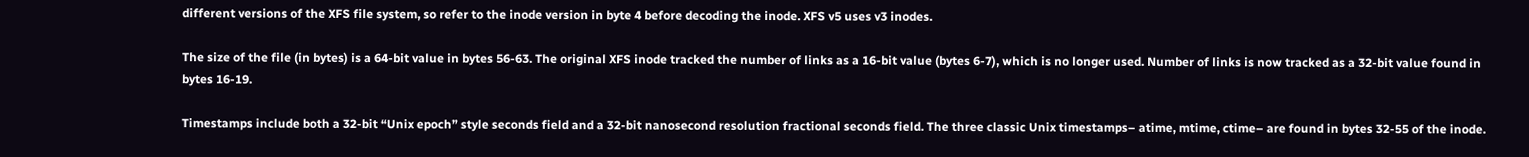different versions of the XFS file system, so refer to the inode version in byte 4 before decoding the inode. XFS v5 uses v3 inodes.

The size of the file (in bytes) is a 64-bit value in bytes 56-63. The original XFS inode tracked the number of links as a 16-bit value (bytes 6-7), which is no longer used. Number of links is now tracked as a 32-bit value found in bytes 16-19.

Timestamps include both a 32-bit “Unix epoch” style seconds field and a 32-bit nanosecond resolution fractional seconds field. The three classic Unix timestamps– atime, mtime, ctime– are found in bytes 32-55 of the inode.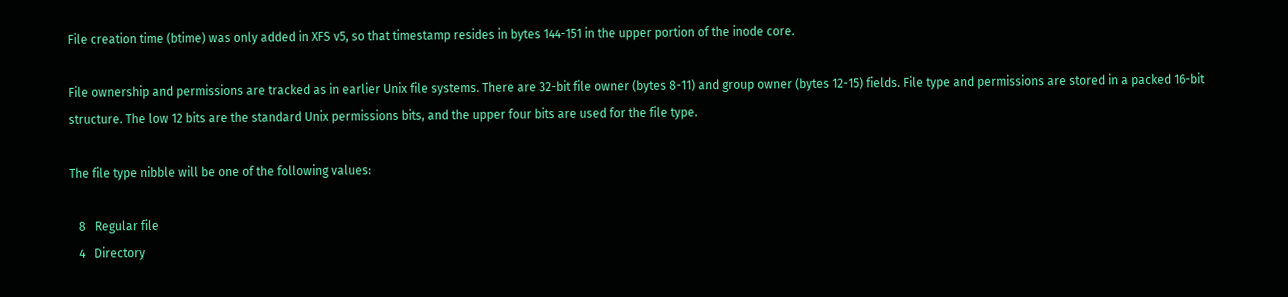File creation time (btime) was only added in XFS v5, so that timestamp resides in bytes 144-151 in the upper portion of the inode core.

File ownership and permissions are tracked as in earlier Unix file systems. There are 32-bit file owner (bytes 8-11) and group owner (bytes 12-15) fields. File type and permissions are stored in a packed 16-bit structure. The low 12 bits are the standard Unix permissions bits, and the upper four bits are used for the file type.

The file type nibble will be one of the following values:

   8   Regular file
   4   Directory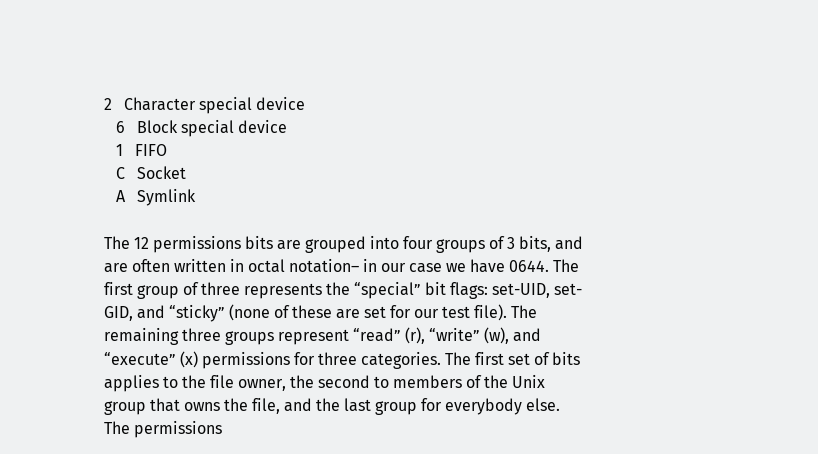2   Character special device
   6   Block special device
   1   FIFO
   C   Socket
   A   Symlink

The 12 permissions bits are grouped into four groups of 3 bits, and are often written in octal notation– in our case we have 0644. The first group of three represents the “special” bit flags: set-UID, set-GID, and “sticky” (none of these are set for our test file). The remaining three groups represent “read” (r), “write” (w), and “execute” (x) permissions for three categories. The first set of bits applies to the file owner, the second to members of the Unix group that owns the file, and the last group for everybody else. The permissions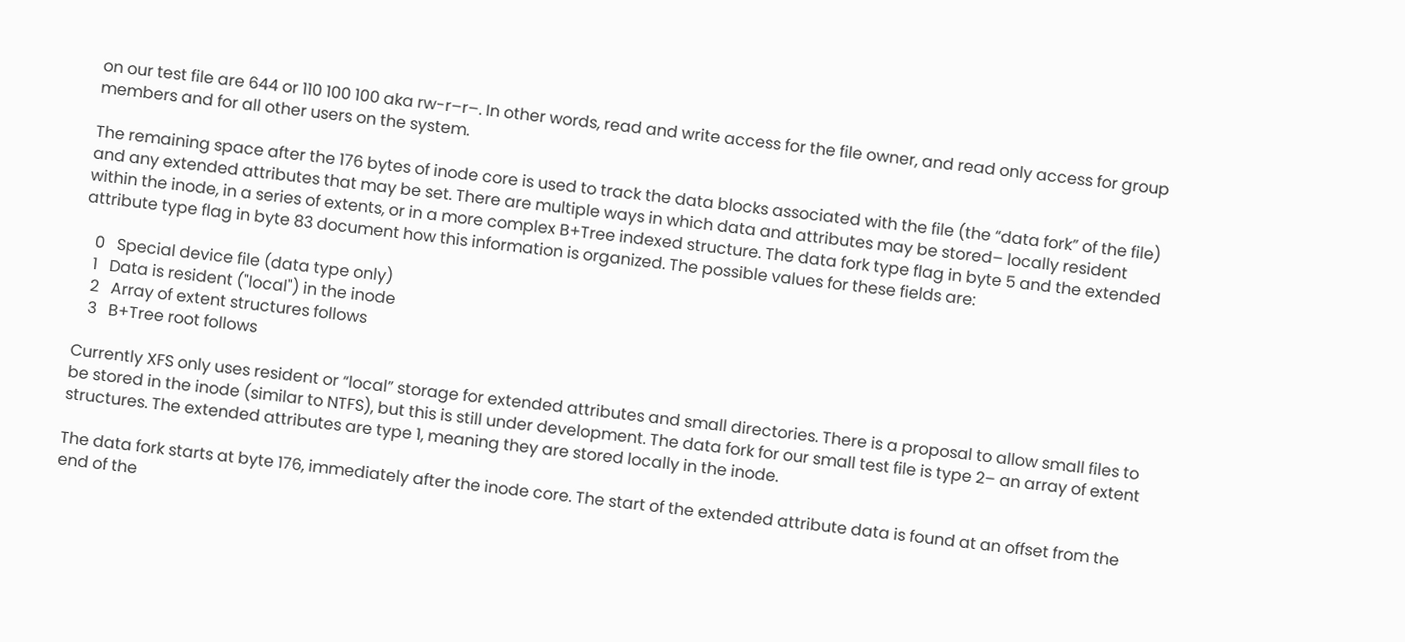on our test file are 644 or 110 100 100 aka rw-r–r–. In other words, read and write access for the file owner, and read only access for group members and for all other users on the system.

The remaining space after the 176 bytes of inode core is used to track the data blocks associated with the file (the “data fork” of the file) and any extended attributes that may be set. There are multiple ways in which data and attributes may be stored– locally resident within the inode, in a series of extents, or in a more complex B+Tree indexed structure. The data fork type flag in byte 5 and the extended attribute type flag in byte 83 document how this information is organized. The possible values for these fields are:

   0   Special device file (data type only)
   1   Data is resident ("local") in the inode
   2   Array of extent structures follows
   3   B+Tree root follows

Currently XFS only uses resident or “local” storage for extended attributes and small directories. There is a proposal to allow small files to be stored in the inode (similar to NTFS), but this is still under development. The data fork for our small test file is type 2– an array of extent structures. The extended attributes are type 1, meaning they are stored locally in the inode.

The data fork starts at byte 176, immediately after the inode core. The start of the extended attribute data is found at an offset from the end of the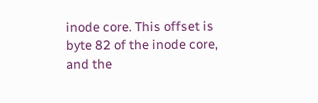inode core. This offset is byte 82 of the inode core, and the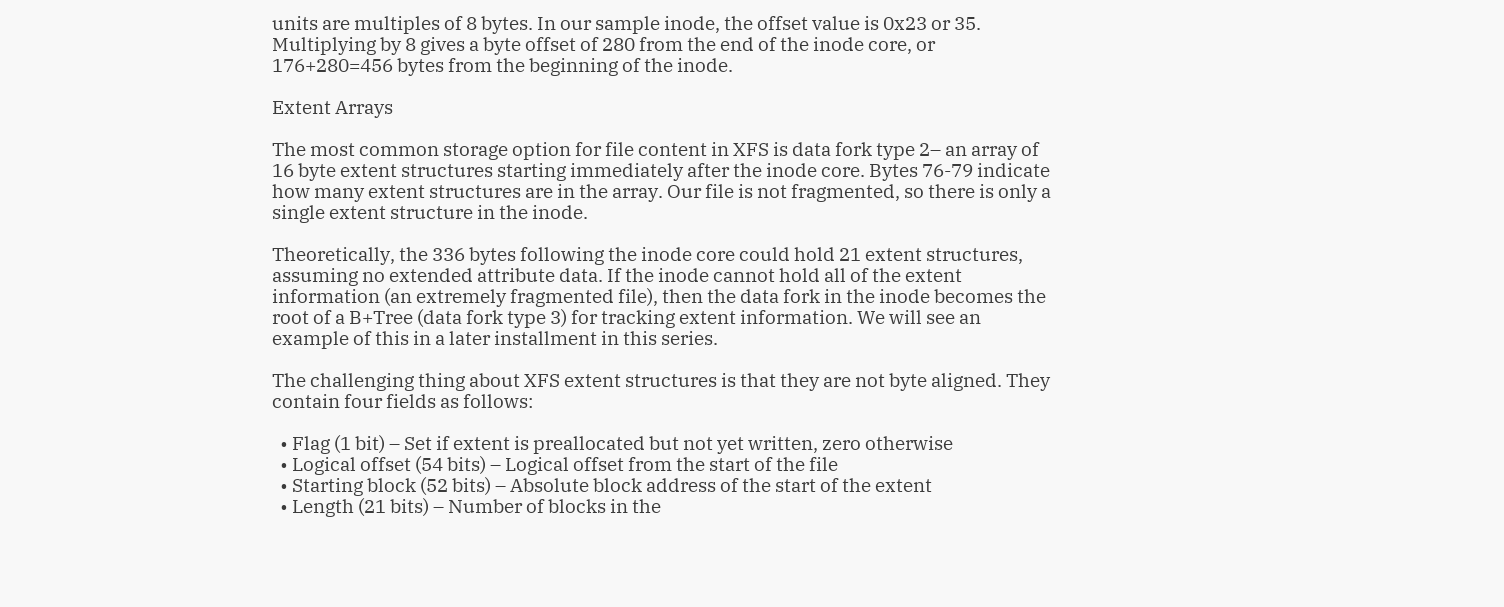units are multiples of 8 bytes. In our sample inode, the offset value is 0x23 or 35. Multiplying by 8 gives a byte offset of 280 from the end of the inode core, or 176+280=456 bytes from the beginning of the inode.

Extent Arrays

The most common storage option for file content in XFS is data fork type 2– an array of 16 byte extent structures starting immediately after the inode core. Bytes 76-79 indicate how many extent structures are in the array. Our file is not fragmented, so there is only a single extent structure in the inode.

Theoretically, the 336 bytes following the inode core could hold 21 extent structures, assuming no extended attribute data. If the inode cannot hold all of the extent information (an extremely fragmented file), then the data fork in the inode becomes the root of a B+Tree (data fork type 3) for tracking extent information. We will see an example of this in a later installment in this series.

The challenging thing about XFS extent structures is that they are not byte aligned. They contain four fields as follows:

  • Flag (1 bit) – Set if extent is preallocated but not yet written, zero otherwise
  • Logical offset (54 bits) – Logical offset from the start of the file
  • Starting block (52 bits) – Absolute block address of the start of the extent
  • Length (21 bits) – Number of blocks in the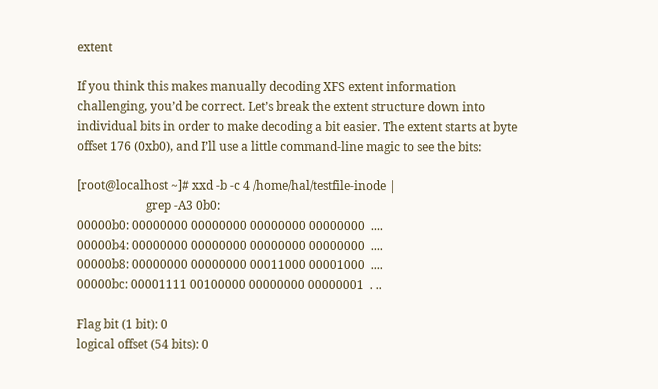extent

If you think this makes manually decoding XFS extent information challenging, you’d be correct. Let’s break the extent structure down into individual bits in order to make decoding a bit easier. The extent starts at byte offset 176 (0xb0), and I’ll use a little command-line magic to see the bits:

[root@localhost ~]# xxd -b -c 4 /home/hal/testfile-inode |
                       grep -A3 0b0:
00000b0: 00000000 00000000 00000000 00000000  ....
00000b4: 00000000 00000000 00000000 00000000  ....
00000b8: 00000000 00000000 00011000 00001000  ....
00000bc: 00001111 00100000 00000000 00000001  . ..

Flag bit (1 bit): 0
logical offset (54 bits): 0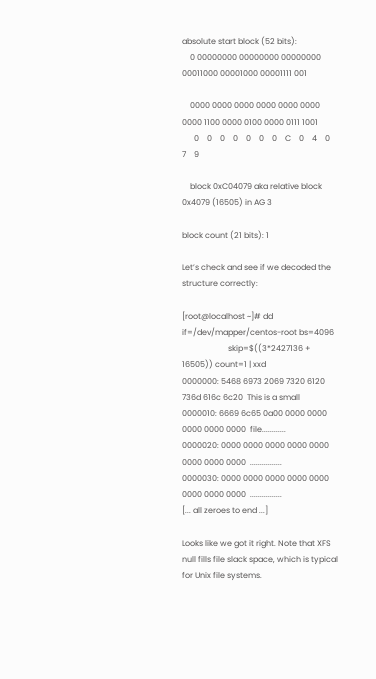absolute start block (52 bits):
    0 00000000 00000000 00000000 00011000 00001000 00001111 001

    0000 0000 0000 0000 0000 0000 0000 1100 0000 0100 0000 0111 1001
      0    0    0    0    0    0    0    C    0    4    0    7    9

    block 0xC04079 aka relative block 0x4079 (16505) in AG 3

block count (21 bits): 1

Let’s check and see if we decoded the structure correctly:

[root@localhost ~]# dd if=/dev/mapper/centos-root bs=4096
                       skip=$((3*2427136 + 16505)) count=1 | xxd
0000000: 5468 6973 2069 7320 6120 736d 616c 6c20  This is a small
0000010: 6669 6c65 0a00 0000 0000 0000 0000 0000  file............
0000020: 0000 0000 0000 0000 0000 0000 0000 0000  ................
0000030: 0000 0000 0000 0000 0000 0000 0000 0000  ................
[... all zeroes to end ...]

Looks like we got it right. Note that XFS null fills file slack space, which is typical for Unix file systems.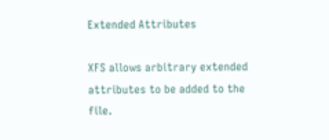Extended Attributes

XFS allows arbitrary extended attributes to be added to the file.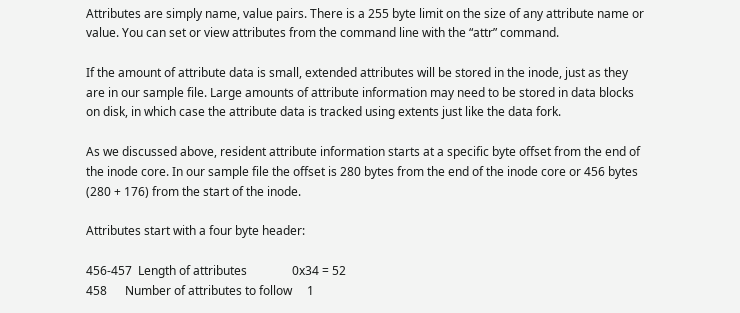Attributes are simply name, value pairs. There is a 255 byte limit on the size of any attribute name or value. You can set or view attributes from the command line with the “attr” command.

If the amount of attribute data is small, extended attributes will be stored in the inode, just as they are in our sample file. Large amounts of attribute information may need to be stored in data blocks on disk, in which case the attribute data is tracked using extents just like the data fork.

As we discussed above, resident attribute information starts at a specific byte offset from the end of the inode core. In our sample file the offset is 280 bytes from the end of the inode core or 456 bytes (280 + 176) from the start of the inode.

Attributes start with a four byte header:

456-457  Length of attributes               0x34 = 52
458      Number of attributes to follow     1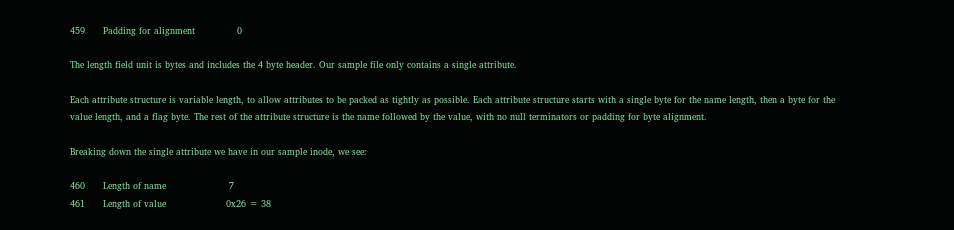459      Padding for alignment              0

The length field unit is bytes and includes the 4 byte header. Our sample file only contains a single attribute.

Each attribute structure is variable length, to allow attributes to be packed as tightly as possible. Each attribute structure starts with a single byte for the name length, then a byte for the value length, and a flag byte. The rest of the attribute structure is the name followed by the value, with no null terminators or padding for byte alignment.

Breaking down the single attribute we have in our sample inode, we see:

460      Length of name                     7
461      Length of value                    0x26 = 38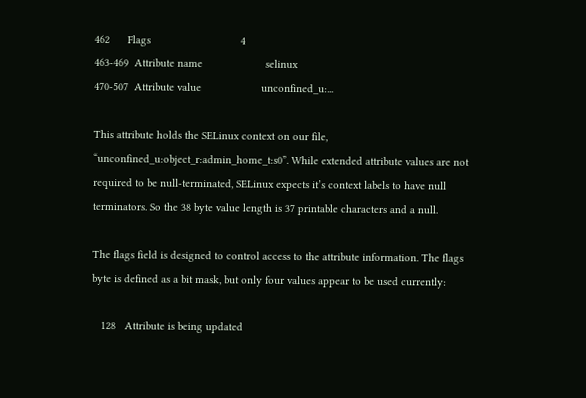462      Flags                              4
463-469  Attribute name                     selinux
470-507  Attribute value                    unconfined_u:...

This attribute holds the SELinux context on our file, “unconfined_u:object_r:admin_home_t:s0”. While extended attribute values are not required to be null-terminated, SELinux expects it’s context labels to have null terminators. So the 38 byte value length is 37 printable characters and a null.

The flags field is designed to control access to the attribute information. The flags byte is defined as a bit mask, but only four values appear to be used currently:

   128   Attribute is being updated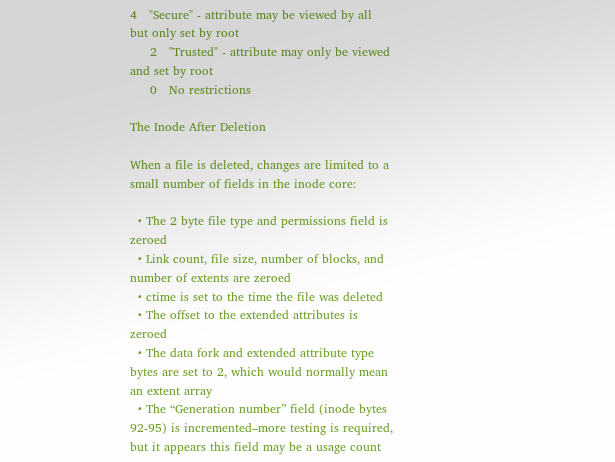4   "Secure" - attribute may be viewed by all but only set by root
     2   "Trusted" - attribute may only be viewed and set by root
     0   No restrictions

The Inode After Deletion

When a file is deleted, changes are limited to a small number of fields in the inode core:

  • The 2 byte file type and permissions field is zeroed
  • Link count, file size, number of blocks, and number of extents are zeroed
  • ctime is set to the time the file was deleted
  • The offset to the extended attributes is zeroed
  • The data fork and extended attribute type bytes are set to 2, which would normally mean an extent array
  • The “Generation number” field (inode bytes 92-95) is incremented–more testing is required, but it appears this field may be a usage count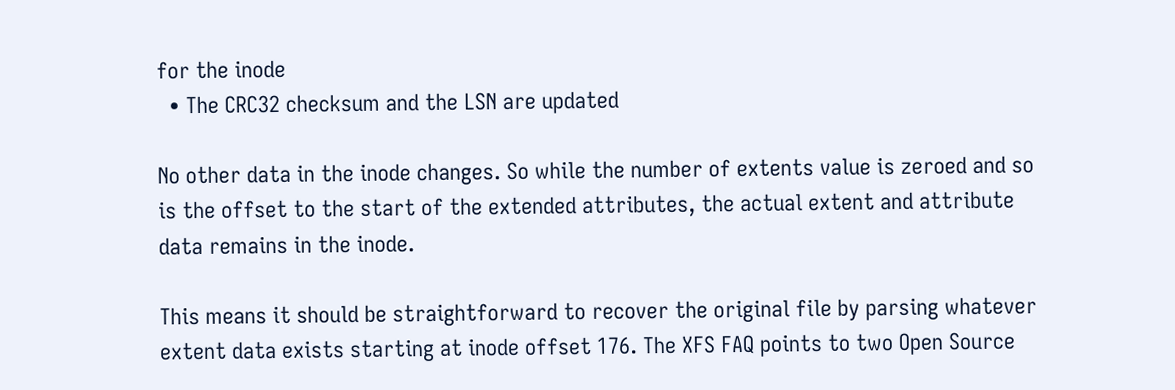for the inode
  • The CRC32 checksum and the LSN are updated

No other data in the inode changes. So while the number of extents value is zeroed and so is the offset to the start of the extended attributes, the actual extent and attribute data remains in the inode.

This means it should be straightforward to recover the original file by parsing whatever  extent data exists starting at inode offset 176. The XFS FAQ points to two Open Source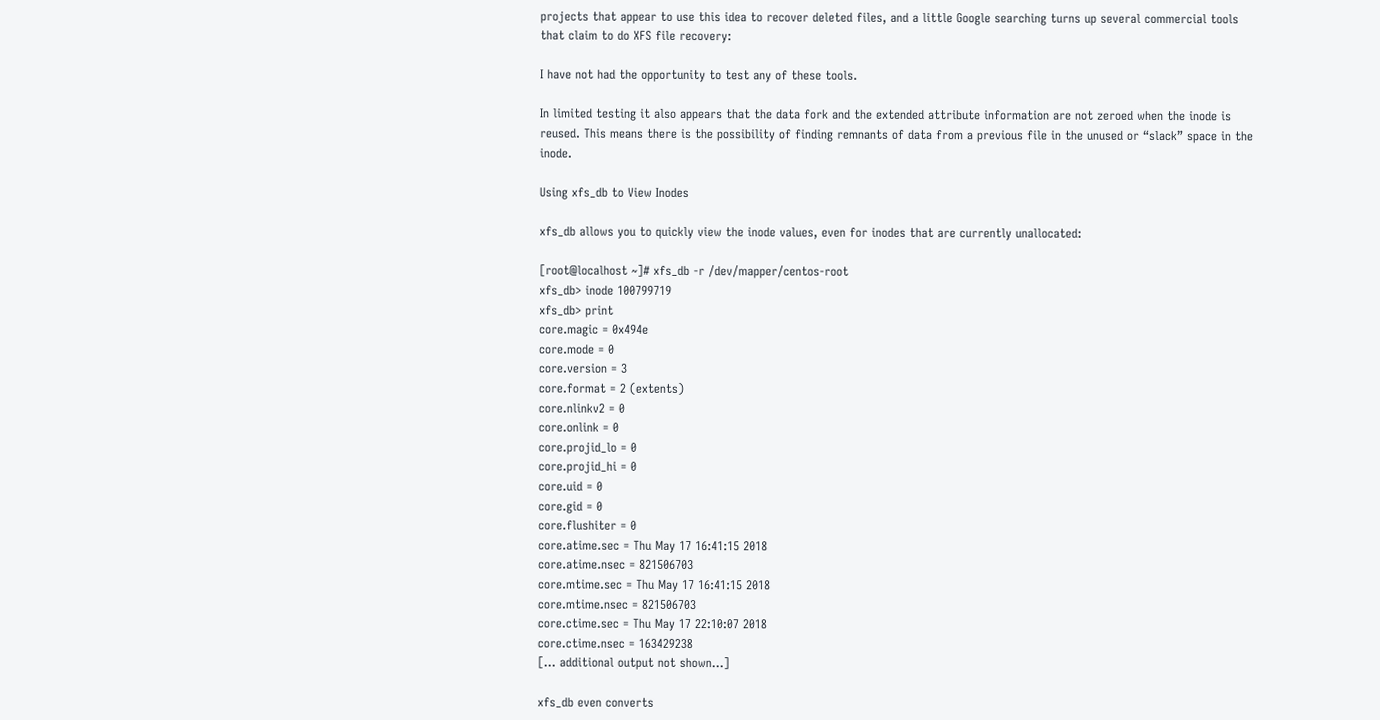projects that appear to use this idea to recover deleted files, and a little Google searching turns up several commercial tools that claim to do XFS file recovery:

I have not had the opportunity to test any of these tools.

In limited testing it also appears that the data fork and the extended attribute information are not zeroed when the inode is reused. This means there is the possibility of finding remnants of data from a previous file in the unused or “slack” space in the inode.

Using xfs_db to View Inodes

xfs_db allows you to quickly view the inode values, even for inodes that are currently unallocated:

[root@localhost ~]# xfs_db -r /dev/mapper/centos-root
xfs_db> inode 100799719
xfs_db> print
core.magic = 0x494e
core.mode = 0
core.version = 3
core.format = 2 (extents)
core.nlinkv2 = 0
core.onlink = 0
core.projid_lo = 0
core.projid_hi = 0
core.uid = 0
core.gid = 0
core.flushiter = 0
core.atime.sec = Thu May 17 16:41:15 2018
core.atime.nsec = 821506703
core.mtime.sec = Thu May 17 16:41:15 2018
core.mtime.nsec = 821506703
core.ctime.sec = Thu May 17 22:10:07 2018
core.ctime.nsec = 163429238
[... additional output not shown...]

xfs_db even converts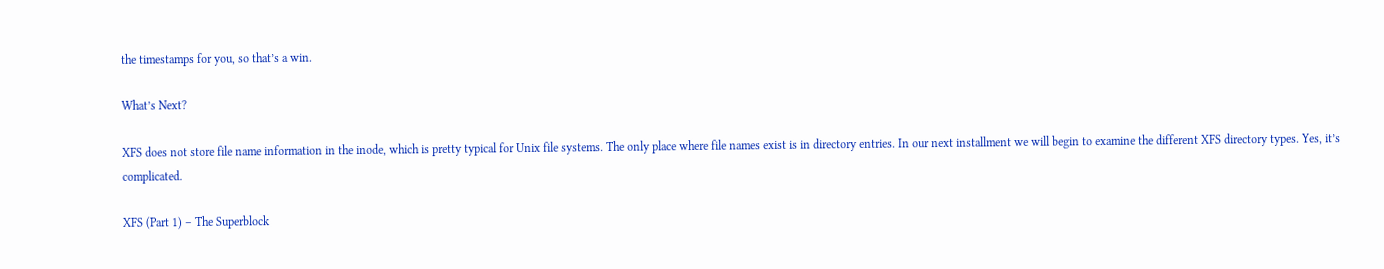the timestamps for you, so that’s a win.

What’s Next?

XFS does not store file name information in the inode, which is pretty typical for Unix file systems. The only place where file names exist is in directory entries. In our next installment we will begin to examine the different XFS directory types. Yes, it’s complicated.

XFS (Part 1) – The Superblock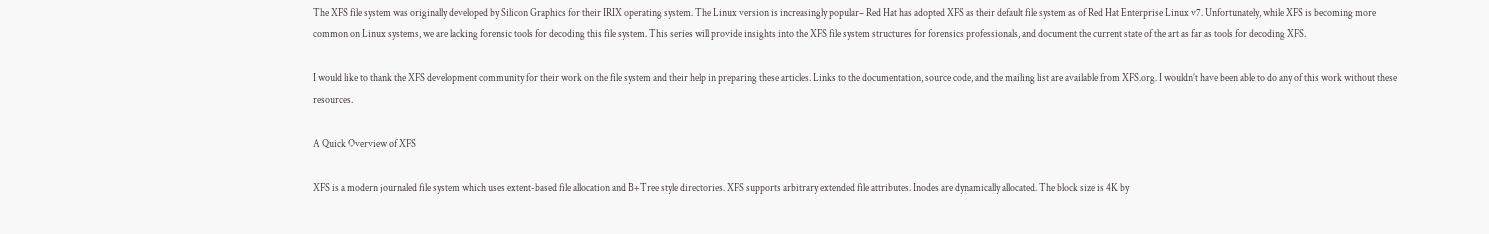The XFS file system was originally developed by Silicon Graphics for their IRIX operating system. The Linux version is increasingly popular– Red Hat has adopted XFS as their default file system as of Red Hat Enterprise Linux v7. Unfortunately, while XFS is becoming more common on Linux systems, we are lacking forensic tools for decoding this file system. This series will provide insights into the XFS file system structures for forensics professionals, and document the current state of the art as far as tools for decoding XFS.

I would like to thank the XFS development community for their work on the file system and their help in preparing these articles. Links to the documentation, source code, and the mailing list are available from XFS.org. I wouldn’t have been able to do any of this work without these resources.

A Quick Overview of XFS

XFS is a modern journaled file system which uses extent-based file allocation and B+Tree style directories. XFS supports arbitrary extended file attributes. Inodes are dynamically allocated. The block size is 4K by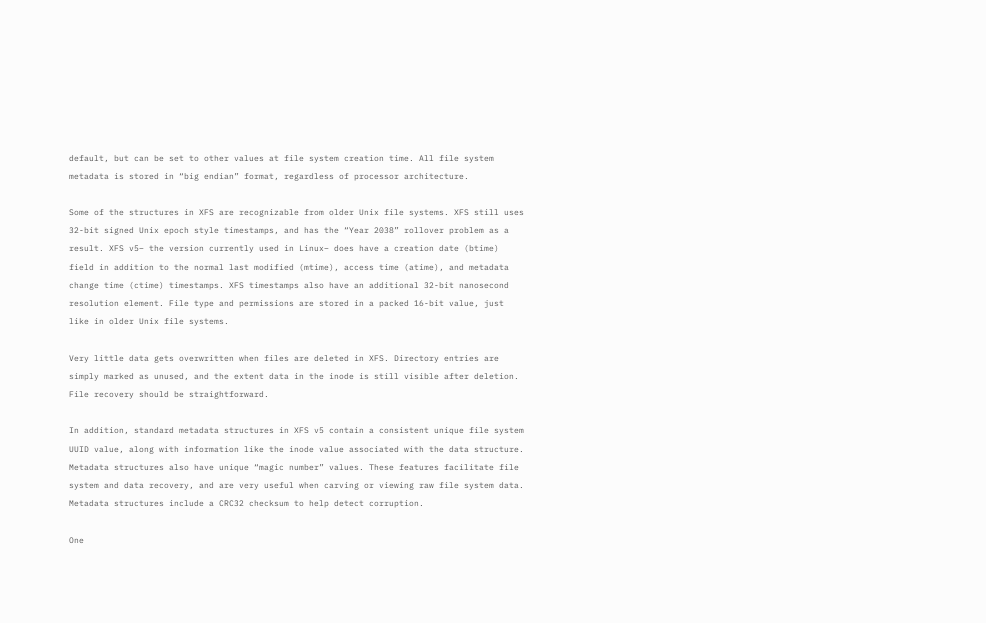default, but can be set to other values at file system creation time. All file system metadata is stored in “big endian” format, regardless of processor architecture.

Some of the structures in XFS are recognizable from older Unix file systems. XFS still uses 32-bit signed Unix epoch style timestamps, and has the “Year 2038” rollover problem as a result. XFS v5– the version currently used in Linux– does have a creation date (btime) field in addition to the normal last modified (mtime), access time (atime), and metadata change time (ctime) timestamps. XFS timestamps also have an additional 32-bit nanosecond resolution element. File type and permissions are stored in a packed 16-bit value, just like in older Unix file systems.

Very little data gets overwritten when files are deleted in XFS. Directory entries are simply marked as unused, and the extent data in the inode is still visible after deletion. File recovery should be straightforward.

In addition, standard metadata structures in XFS v5 contain a consistent unique file system UUID value, along with information like the inode value associated with the data structure. Metadata structures also have unique “magic number” values. These features facilitate file system and data recovery, and are very useful when carving or viewing raw file system data. Metadata structures include a CRC32 checksum to help detect corruption.

One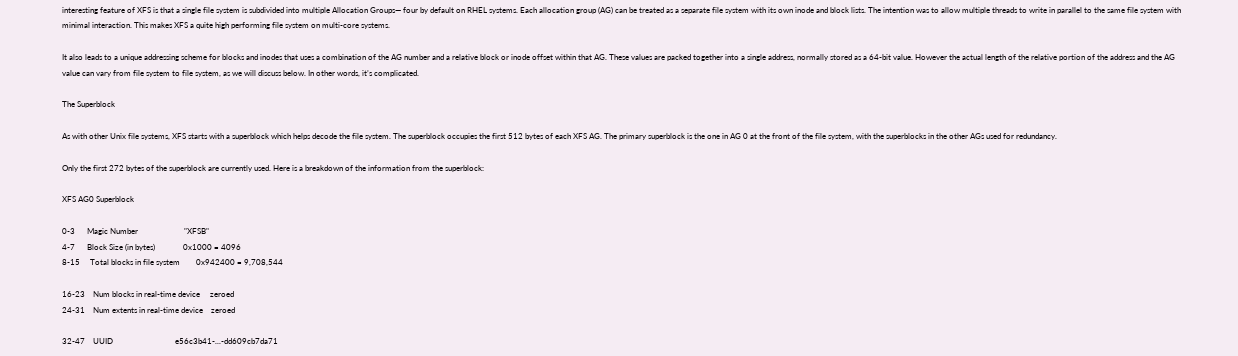interesting feature of XFS is that a single file system is subdivided into multiple Allocation Groups— four by default on RHEL systems. Each allocation group (AG) can be treated as a separate file system with its own inode and block lists. The intention was to allow multiple threads to write in parallel to the same file system with minimal interaction. This makes XFS a quite high performing file system on multi-core systems.

It also leads to a unique addressing scheme for blocks and inodes that uses a combination of the AG number and a relative block or inode offset within that AG. These values are packed together into a single address, normally stored as a 64-bit value. However the actual length of the relative portion of the address and the AG value can vary from file system to file system, as we will discuss below. In other words, it’s complicated.

The Superblock

As with other Unix file systems, XFS starts with a superblock which helps decode the file system. The superblock occupies the first 512 bytes of each XFS AG. The primary superblock is the one in AG 0 at the front of the file system, with the superblocks in the other AGs used for redundancy.

Only the first 272 bytes of the superblock are currently used. Here is a breakdown of the information from the superblock:

XFS AG0 Superblock

0-3      Magic Number                       "XFSB"
4-7      Block Size (in bytes)              0x1000 = 4096
8-15     Total blocks in file system        0x942400 = 9,708,544

16-23    Num blocks in real-time device     zeroed
24-31    Num extents in real-time device    zeroed

32-47    UUID                               e56c3b41-...-dd609cb7da71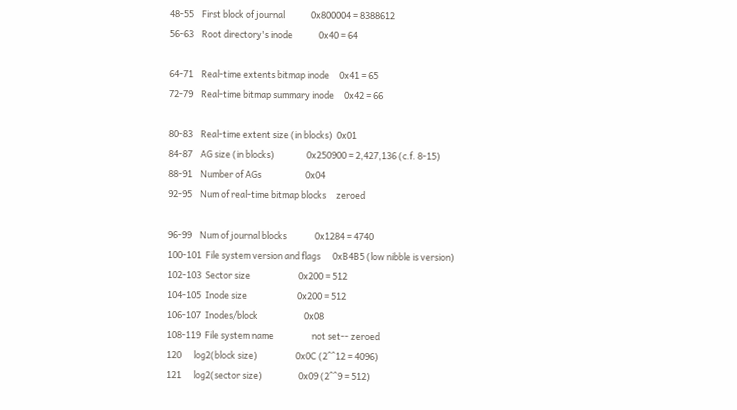48-55    First block of journal             0x800004 = 8388612
56-63    Root directory's inode             0x40 = 64

64-71    Real-time extents bitmap inode     0x41 = 65
72-79    Real-time bitmap summary inode     0x42 = 66

80-83    Real-time extent size (in blocks)  0x01
84-87    AG size (in blocks)                0x250900 = 2,427,136 (c.f. 8-15)
88-91    Number of AGs                      0x04
92-95    Num of real-time bitmap blocks     zeroed

96-99    Num of journal blocks              0x1284 = 4740
100-101  File system version and flags      0xB4B5 (low nibble is version)
102-103  Sector size                        0x200 = 512
104-105  Inode size                         0x200 = 512
106-107  Inodes/block                       0x08
108-119  File system name                   not set-- zeroed
120      log2(block size)                   0x0C (2^^12 = 4096)
121      log2(sector size)                  0x09 (2^^9 = 512)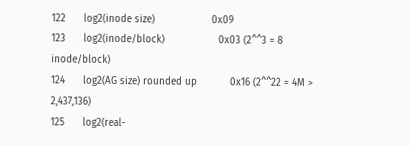122      log2(inode size)                   0x09
123      log2(inode/block)                  0x03 (2^^3 = 8 inode/block)
124      log2(AG size) rounded up           0x16 (2^^22 = 4M > 2,437,136)
125      log2(real-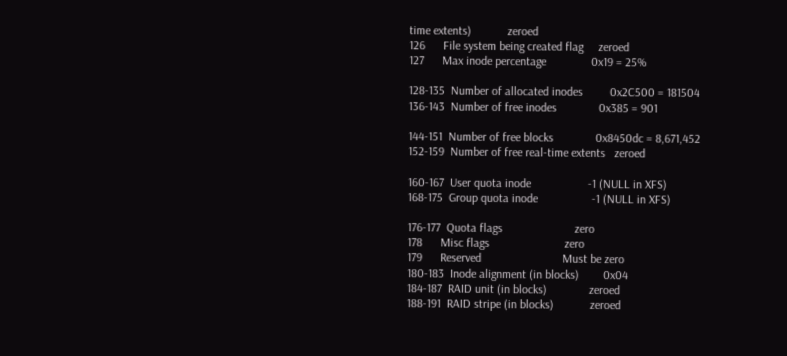time extents)            zeroed
126      File system being created flag     zeroed
127      Max inode percentage               0x19 = 25%

128-135  Number of allocated inodes         0x2C500 = 181504
136-143  Number of free inodes              0x385 = 901

144-151  Number of free blocks              0x8450dc = 8,671,452
152-159  Number of free real-time extents   zeroed

160-167  User quota inode                   -1 (NULL in XFS)
168-175  Group quota inode                  -1 (NULL in XFS)

176-177  Quota flags                        zero
178      Misc flags                         zero
179      Reserved                           Must be zero
180-183  Inode alignment (in blocks)        0x04
184-187  RAID unit (in blocks)              zeroed
188-191  RAID stripe (in blocks)            zeroed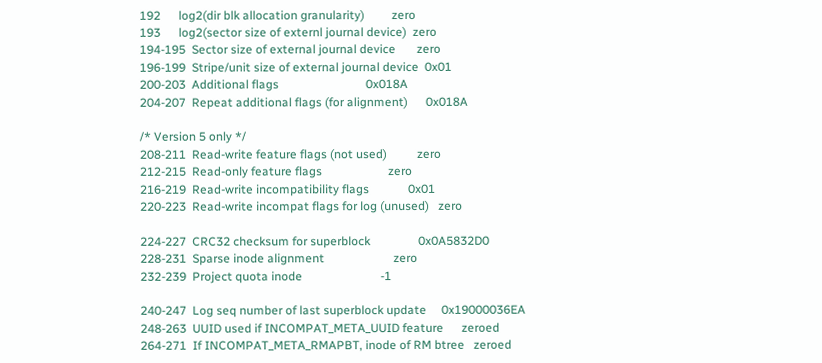192      log2(dir blk allocation granularity)         zero
193      log2(sector size of externl journal device)  zero
194-195  Sector size of external journal device       zero
196-199  Stripe/unit size of external journal device  0x01
200-203  Additional flags                             0x018A
204-207  Repeat additional flags (for alignment)      0x018A

/* Version 5 only */
208-211  Read-write feature flags (not used)          zero
212-215  Read-only feature flags                      zero
216-219  Read-write incompatibility flags             0x01
220-223  Read-write incompat flags for log (unused)   zero

224-227  CRC32 checksum for superblock                0x0A5832D0
228-231  Sparse inode alignment                       zero
232-239  Project quota inode                          -1

240-247  Log seq number of last superblock update     0x19000036EA
248-263  UUID used if INCOMPAT_META_UUID feature      zeroed
264-271  If INCOMPAT_META_RMAPBT, inode of RM btree   zeroed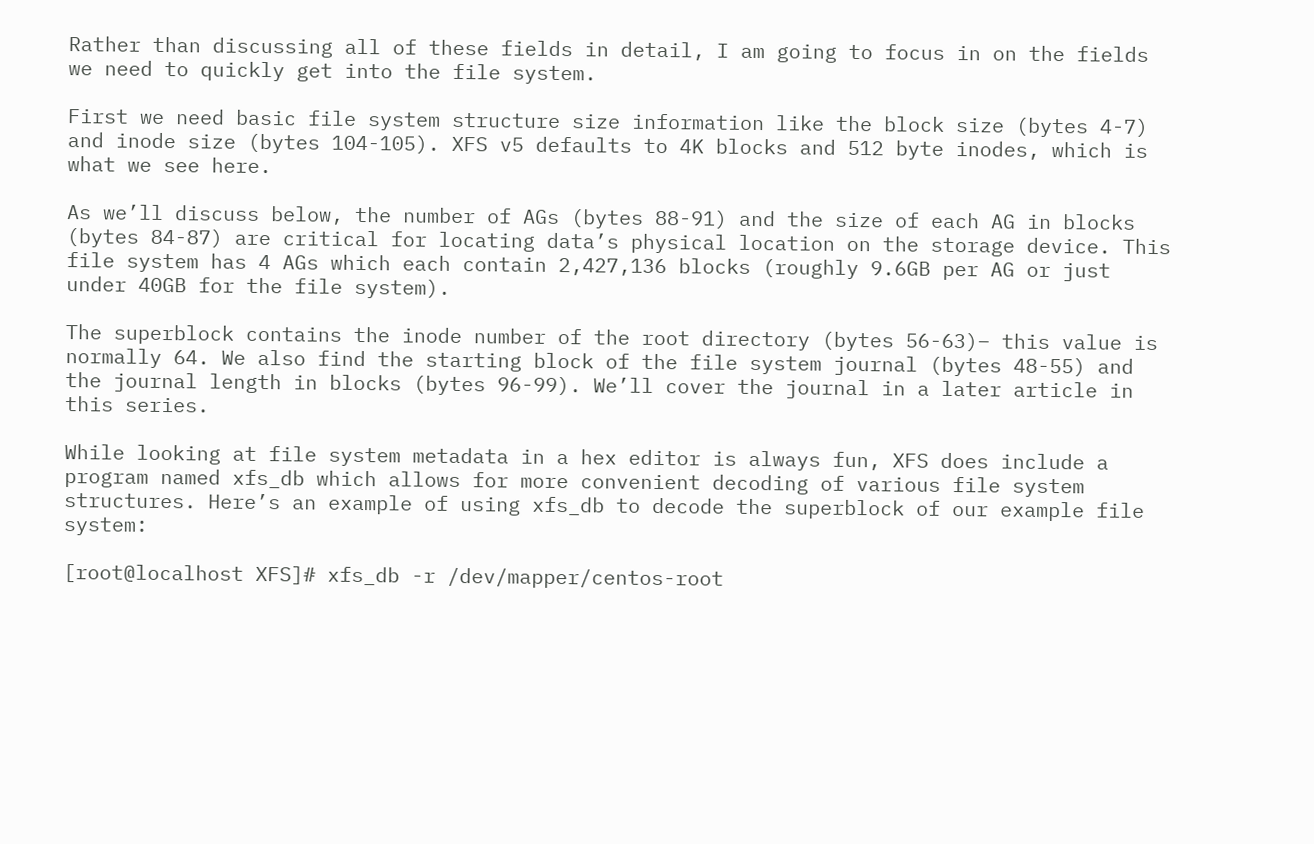Rather than discussing all of these fields in detail, I am going to focus in on the fields we need to quickly get into the file system.

First we need basic file system structure size information like the block size (bytes 4-7) and inode size (bytes 104-105). XFS v5 defaults to 4K blocks and 512 byte inodes, which is what we see here.

As we’ll discuss below, the number of AGs (bytes 88-91) and the size of each AG in blocks (bytes 84-87) are critical for locating data’s physical location on the storage device. This file system has 4 AGs which each contain 2,427,136 blocks (roughly 9.6GB per AG or just under 40GB for the file system).

The superblock contains the inode number of the root directory (bytes 56-63)– this value is normally 64. We also find the starting block of the file system journal (bytes 48-55) and the journal length in blocks (bytes 96-99). We’ll cover the journal in a later article in this series.

While looking at file system metadata in a hex editor is always fun, XFS does include a program named xfs_db which allows for more convenient decoding of various file system structures. Here’s an example of using xfs_db to decode the superblock of our example file system:

[root@localhost XFS]# xfs_db -r /dev/mapper/centos-root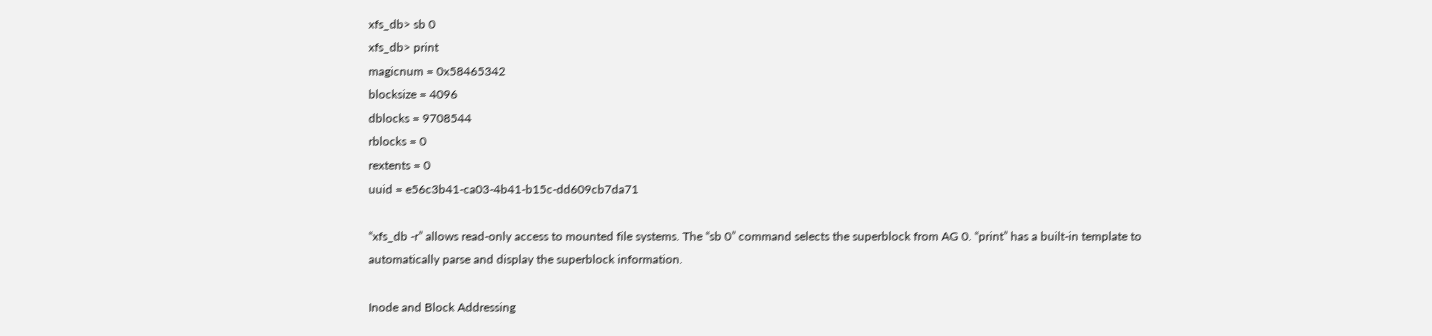xfs_db> sb 0
xfs_db> print
magicnum = 0x58465342
blocksize = 4096
dblocks = 9708544
rblocks = 0
rextents = 0
uuid = e56c3b41-ca03-4b41-b15c-dd609cb7da71

“xfs_db -r” allows read-only access to mounted file systems. The “sb 0” command selects the superblock from AG 0. “print” has a built-in template to automatically parse and display the superblock information.

Inode and Block Addressing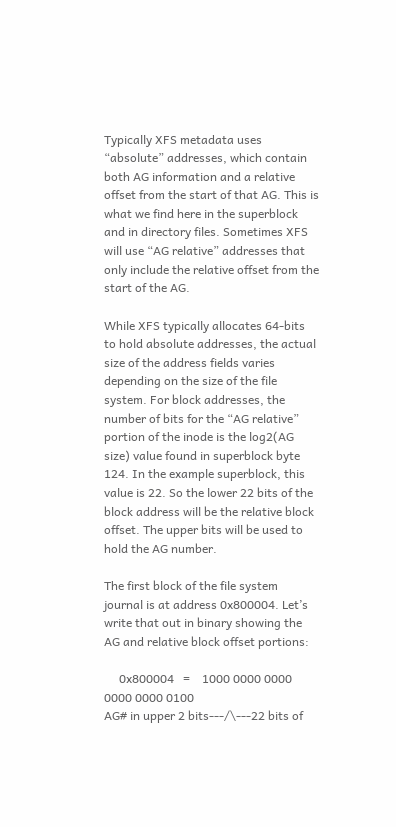Typically XFS metadata uses “absolute” addresses, which contain both AG information and a relative offset from the start of that AG. This is what we find here in the superblock and in directory files. Sometimes XFS will use “AG relative” addresses that only include the relative offset from the start of the AG.

While XFS typically allocates 64-bits to hold absolute addresses, the actual size of the address fields varies depending on the size of the file system. For block addresses, the number of bits for the “AG relative” portion of the inode is the log2(AG size) value found in superblock byte 124. In the example superblock, this value is 22. So the lower 22 bits of the block address will be the relative block offset. The upper bits will be used to hold the AG number.

The first block of the file system journal is at address 0x800004. Let’s write that out in binary showing the AG and relative block offset portions:

     0x800004   =    1000 0000 0000 0000 0000 0100
AG# in upper 2 bits---/\---22 bits of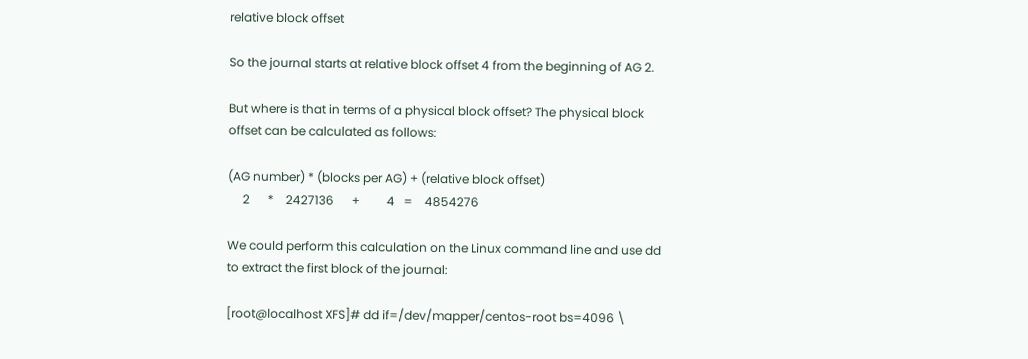relative block offset

So the journal starts at relative block offset 4 from the beginning of AG 2.

But where is that in terms of a physical block offset? The physical block offset can be calculated as follows:

(AG number) * (blocks per AG) + (relative block offset)
     2      *    2427136      +         4   =    4854276

We could perform this calculation on the Linux command line and use dd to extract the first block of the journal:

[root@localhost XFS]# dd if=/dev/mapper/centos-root bs=4096 \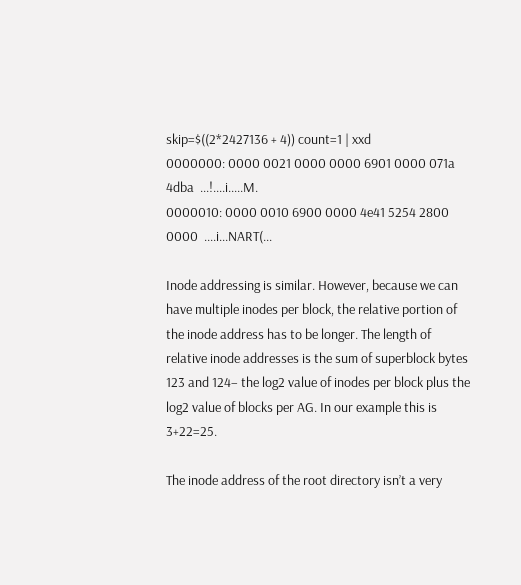skip=$((2*2427136 + 4)) count=1 | xxd
0000000: 0000 0021 0000 0000 6901 0000 071a 4dba  ...!....i.....M.
0000010: 0000 0010 6900 0000 4e41 5254 2800 0000  ....i...NART(...

Inode addressing is similar. However, because we can have multiple inodes per block, the relative portion of the inode address has to be longer. The length of relative inode addresses is the sum of superblock bytes 123 and 124– the log2 value of inodes per block plus the log2 value of blocks per AG. In our example this is 3+22=25.

The inode address of the root directory isn’t a very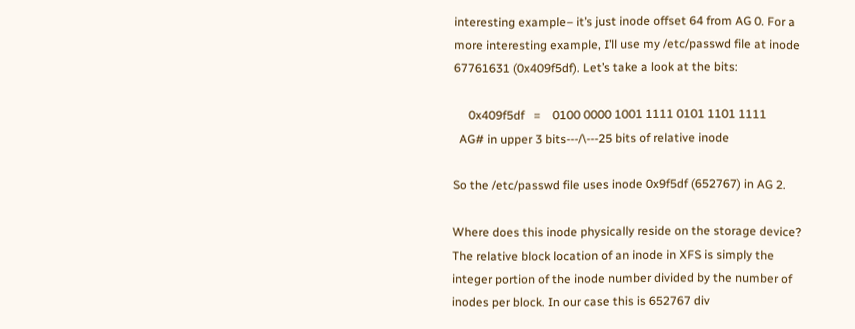interesting example– it’s just inode offset 64 from AG 0. For a more interesting example, I’ll use my /etc/passwd file at inode 67761631 (0x409f5df). Let’s take a look at the bits:

     0x409f5df   =    0100 0000 1001 1111 0101 1101 1111
  AG# in upper 3 bits---/\---25 bits of relative inode

So the /etc/passwd file uses inode 0x9f5df (652767) in AG 2.

Where does this inode physically reside on the storage device? The relative block location of an inode in XFS is simply the integer portion of the inode number divided by the number of inodes per block. In our case this is 652767 div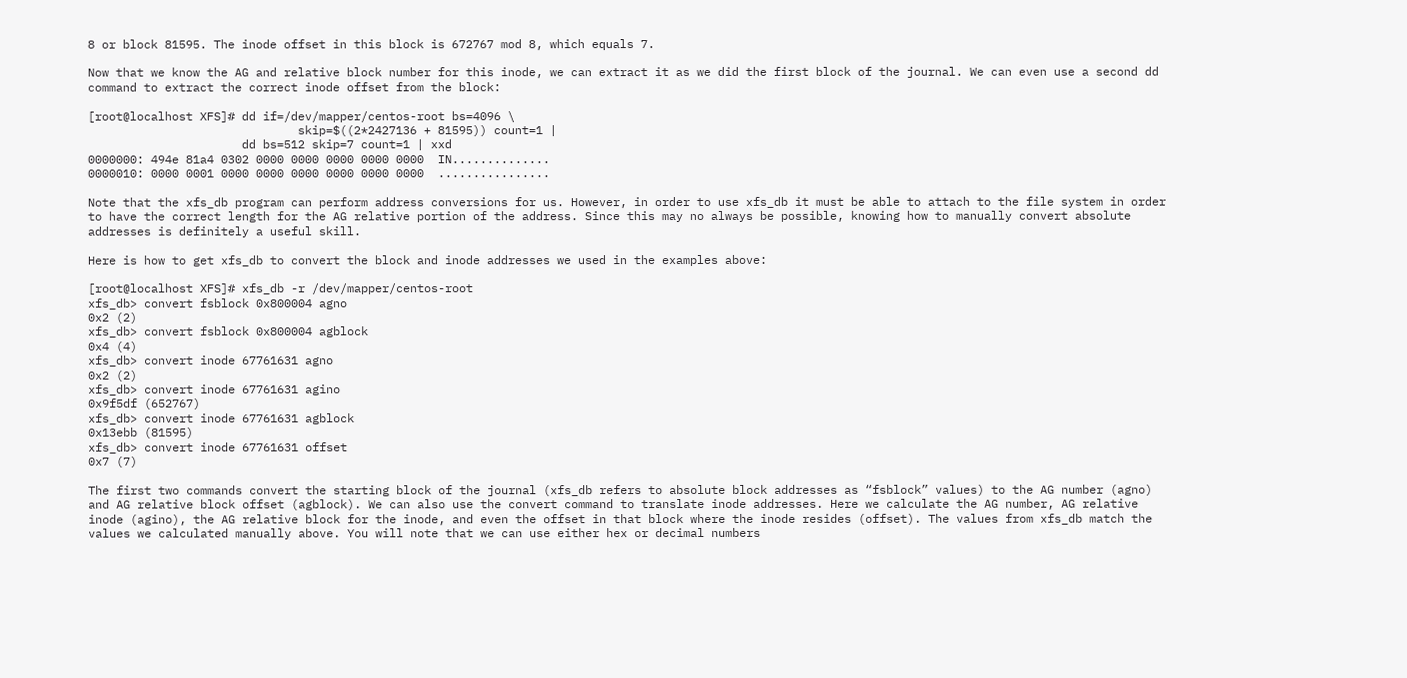8 or block 81595. The inode offset in this block is 672767 mod 8, which equals 7.

Now that we know the AG and relative block number for this inode, we can extract it as we did the first block of the journal. We can even use a second dd command to extract the correct inode offset from the block:

[root@localhost XFS]# dd if=/dev/mapper/centos-root bs=4096 \
                              skip=$((2*2427136 + 81595)) count=1 |
                      dd bs=512 skip=7 count=1 | xxd
0000000: 494e 81a4 0302 0000 0000 0000 0000 0000  IN..............
0000010: 0000 0001 0000 0000 0000 0000 0000 0000  ................

Note that the xfs_db program can perform address conversions for us. However, in order to use xfs_db it must be able to attach to the file system in order to have the correct length for the AG relative portion of the address. Since this may no always be possible, knowing how to manually convert absolute addresses is definitely a useful skill.

Here is how to get xfs_db to convert the block and inode addresses we used in the examples above:

[root@localhost XFS]# xfs_db -r /dev/mapper/centos-root
xfs_db> convert fsblock 0x800004 agno
0x2 (2)
xfs_db> convert fsblock 0x800004 agblock
0x4 (4)
xfs_db> convert inode 67761631 agno
0x2 (2)
xfs_db> convert inode 67761631 agino
0x9f5df (652767)
xfs_db> convert inode 67761631 agblock
0x13ebb (81595)
xfs_db> convert inode 67761631 offset
0x7 (7)

The first two commands convert the starting block of the journal (xfs_db refers to absolute block addresses as “fsblock” values) to the AG number (agno) and AG relative block offset (agblock). We can also use the convert command to translate inode addresses. Here we calculate the AG number, AG relative inode (agino), the AG relative block for the inode, and even the offset in that block where the inode resides (offset). The values from xfs_db match the values we calculated manually above. You will note that we can use either hex or decimal numbers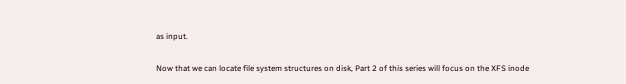as input.

Now that we can locate file system structures on disk, Part 2 of this series will focus on the XFS inode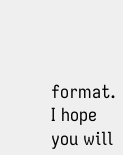format. I hope you will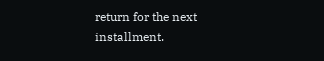return for the next installment.